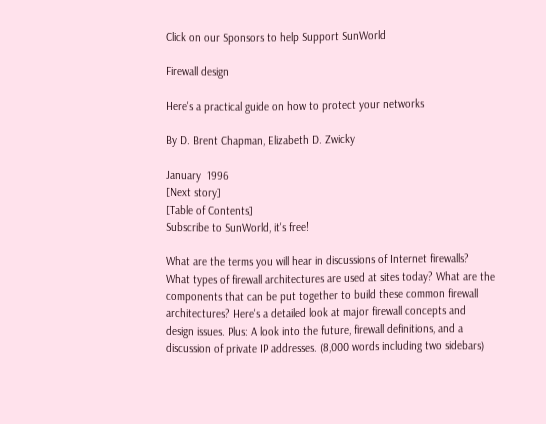Click on our Sponsors to help Support SunWorld

Firewall design

Here's a practical guide on how to protect your networks

By D. Brent Chapman, Elizabeth D. Zwicky

January  1996
[Next story]
[Table of Contents]
Subscribe to SunWorld, it's free!

What are the terms you will hear in discussions of Internet firewalls? What types of firewall architectures are used at sites today? What are the components that can be put together to build these common firewall architectures? Here's a detailed look at major firewall concepts and design issues. Plus: A look into the future, firewall definitions, and a discussion of private IP addresses. (8,000 words including two sidebars)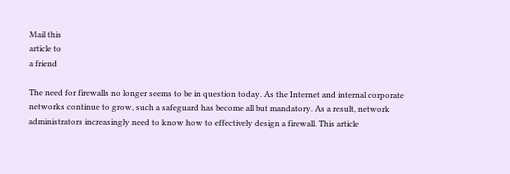Mail this
article to
a friend

The need for firewalls no longer seems to be in question today. As the Internet and internal corporate networks continue to grow, such a safeguard has become all but mandatory. As a result, network administrators increasingly need to know how to effectively design a firewall. This article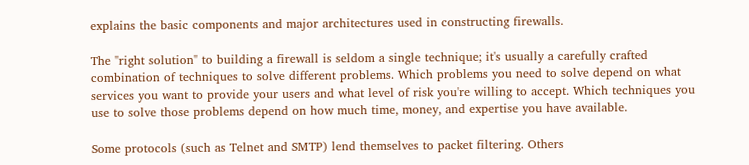explains the basic components and major architectures used in constructing firewalls.

The "right solution" to building a firewall is seldom a single technique; it's usually a carefully crafted combination of techniques to solve different problems. Which problems you need to solve depend on what services you want to provide your users and what level of risk you're willing to accept. Which techniques you use to solve those problems depend on how much time, money, and expertise you have available.

Some protocols (such as Telnet and SMTP) lend themselves to packet filtering. Others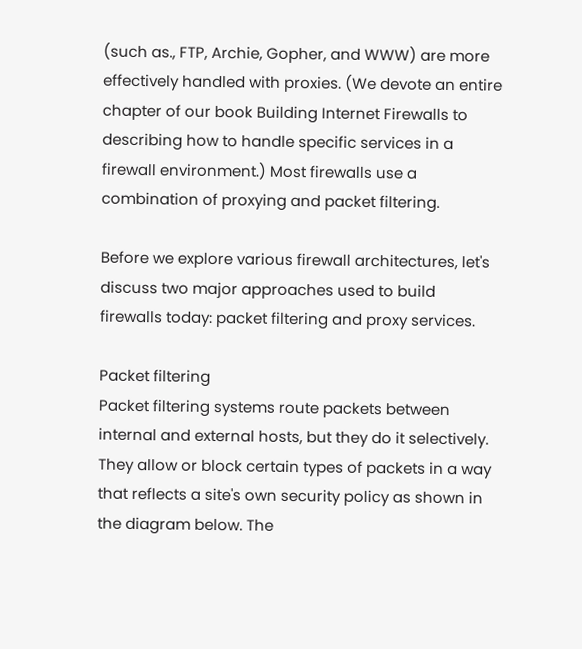(such as., FTP, Archie, Gopher, and WWW) are more effectively handled with proxies. (We devote an entire chapter of our book Building Internet Firewalls to describing how to handle specific services in a firewall environment.) Most firewalls use a combination of proxying and packet filtering.

Before we explore various firewall architectures, let's discuss two major approaches used to build firewalls today: packet filtering and proxy services.

Packet filtering
Packet filtering systems route packets between internal and external hosts, but they do it selectively. They allow or block certain types of packets in a way that reflects a site's own security policy as shown in the diagram below. The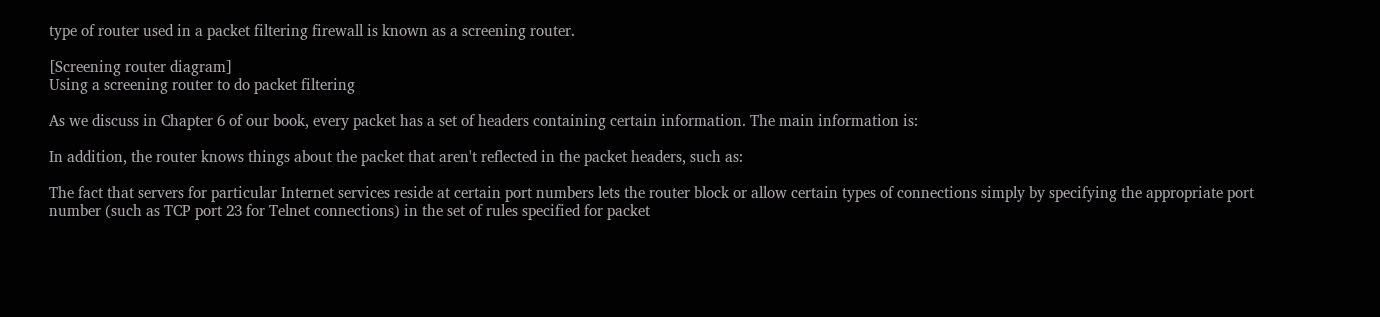type of router used in a packet filtering firewall is known as a screening router.

[Screening router diagram]
Using a screening router to do packet filtering

As we discuss in Chapter 6 of our book, every packet has a set of headers containing certain information. The main information is:

In addition, the router knows things about the packet that aren't reflected in the packet headers, such as:

The fact that servers for particular Internet services reside at certain port numbers lets the router block or allow certain types of connections simply by specifying the appropriate port number (such as TCP port 23 for Telnet connections) in the set of rules specified for packet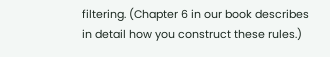filtering. (Chapter 6 in our book describes in detail how you construct these rules.)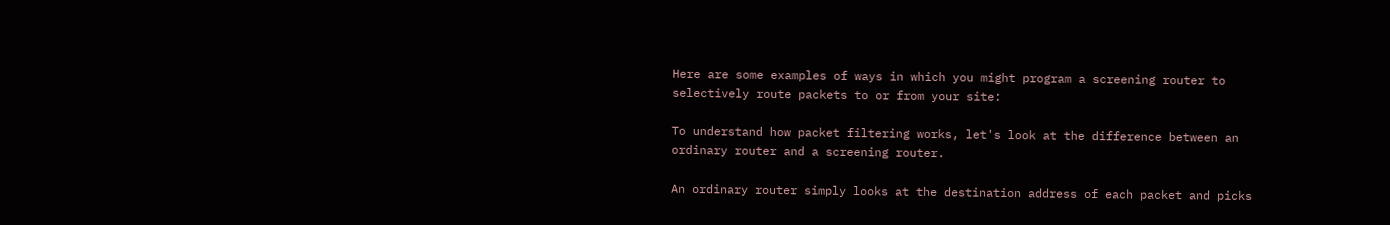Here are some examples of ways in which you might program a screening router to selectively route packets to or from your site:

To understand how packet filtering works, let's look at the difference between an ordinary router and a screening router.

An ordinary router simply looks at the destination address of each packet and picks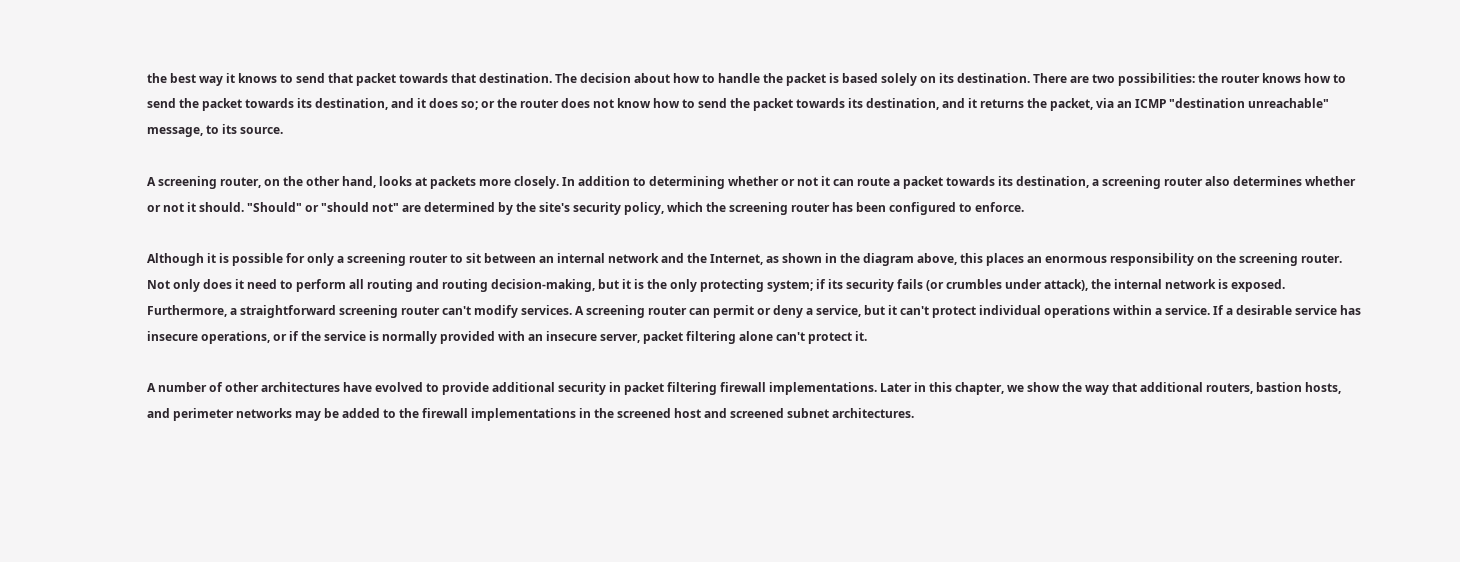the best way it knows to send that packet towards that destination. The decision about how to handle the packet is based solely on its destination. There are two possibilities: the router knows how to send the packet towards its destination, and it does so; or the router does not know how to send the packet towards its destination, and it returns the packet, via an ICMP "destination unreachable" message, to its source.

A screening router, on the other hand, looks at packets more closely. In addition to determining whether or not it can route a packet towards its destination, a screening router also determines whether or not it should. "Should" or "should not" are determined by the site's security policy, which the screening router has been configured to enforce.

Although it is possible for only a screening router to sit between an internal network and the Internet, as shown in the diagram above, this places an enormous responsibility on the screening router. Not only does it need to perform all routing and routing decision-making, but it is the only protecting system; if its security fails (or crumbles under attack), the internal network is exposed. Furthermore, a straightforward screening router can't modify services. A screening router can permit or deny a service, but it can't protect individual operations within a service. If a desirable service has insecure operations, or if the service is normally provided with an insecure server, packet filtering alone can't protect it.

A number of other architectures have evolved to provide additional security in packet filtering firewall implementations. Later in this chapter, we show the way that additional routers, bastion hosts, and perimeter networks may be added to the firewall implementations in the screened host and screened subnet architectures.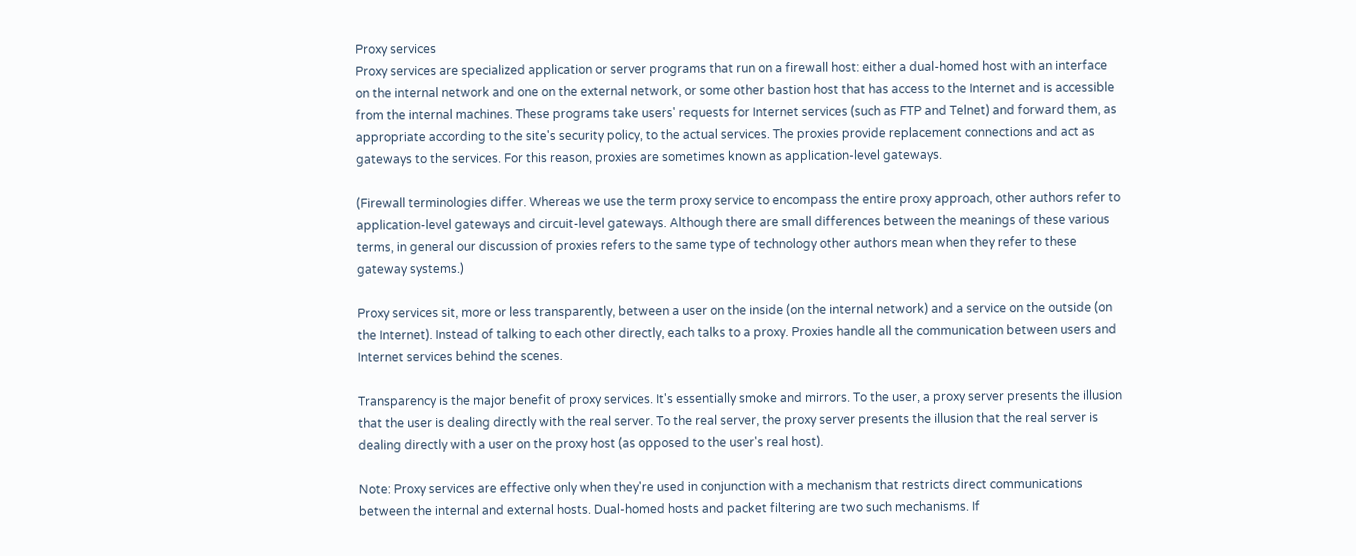Proxy services
Proxy services are specialized application or server programs that run on a firewall host: either a dual-homed host with an interface on the internal network and one on the external network, or some other bastion host that has access to the Internet and is accessible from the internal machines. These programs take users' requests for Internet services (such as FTP and Telnet) and forward them, as appropriate according to the site's security policy, to the actual services. The proxies provide replacement connections and act as gateways to the services. For this reason, proxies are sometimes known as application-level gateways.

(Firewall terminologies differ. Whereas we use the term proxy service to encompass the entire proxy approach, other authors refer to application-level gateways and circuit-level gateways. Although there are small differences between the meanings of these various terms, in general our discussion of proxies refers to the same type of technology other authors mean when they refer to these gateway systems.)

Proxy services sit, more or less transparently, between a user on the inside (on the internal network) and a service on the outside (on the Internet). Instead of talking to each other directly, each talks to a proxy. Proxies handle all the communication between users and Internet services behind the scenes.

Transparency is the major benefit of proxy services. It's essentially smoke and mirrors. To the user, a proxy server presents the illusion that the user is dealing directly with the real server. To the real server, the proxy server presents the illusion that the real server is dealing directly with a user on the proxy host (as opposed to the user's real host).

Note: Proxy services are effective only when they're used in conjunction with a mechanism that restricts direct communications between the internal and external hosts. Dual-homed hosts and packet filtering are two such mechanisms. If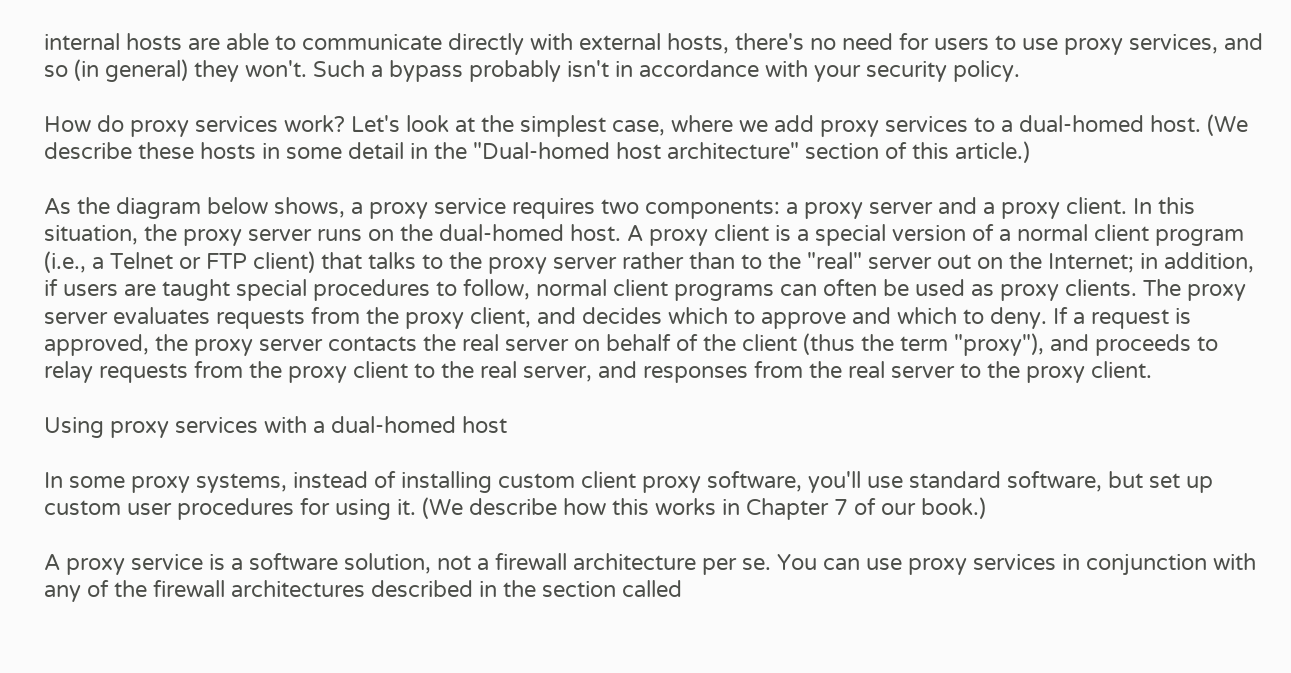internal hosts are able to communicate directly with external hosts, there's no need for users to use proxy services, and so (in general) they won't. Such a bypass probably isn't in accordance with your security policy.

How do proxy services work? Let's look at the simplest case, where we add proxy services to a dual-homed host. (We describe these hosts in some detail in the "Dual-homed host architecture" section of this article.)

As the diagram below shows, a proxy service requires two components: a proxy server and a proxy client. In this situation, the proxy server runs on the dual-homed host. A proxy client is a special version of a normal client program (i.e., a Telnet or FTP client) that talks to the proxy server rather than to the "real" server out on the Internet; in addition, if users are taught special procedures to follow, normal client programs can often be used as proxy clients. The proxy server evaluates requests from the proxy client, and decides which to approve and which to deny. If a request is approved, the proxy server contacts the real server on behalf of the client (thus the term "proxy"), and proceeds to relay requests from the proxy client to the real server, and responses from the real server to the proxy client.

Using proxy services with a dual-homed host

In some proxy systems, instead of installing custom client proxy software, you'll use standard software, but set up custom user procedures for using it. (We describe how this works in Chapter 7 of our book.)

A proxy service is a software solution, not a firewall architecture per se. You can use proxy services in conjunction with any of the firewall architectures described in the section called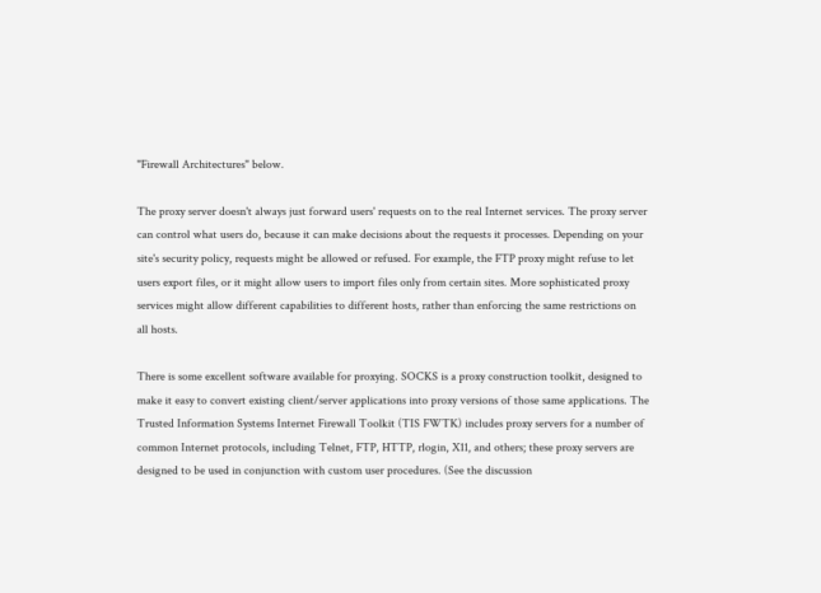"Firewall Architectures" below.

The proxy server doesn't always just forward users' requests on to the real Internet services. The proxy server can control what users do, because it can make decisions about the requests it processes. Depending on your site's security policy, requests might be allowed or refused. For example, the FTP proxy might refuse to let users export files, or it might allow users to import files only from certain sites. More sophisticated proxy services might allow different capabilities to different hosts, rather than enforcing the same restrictions on all hosts.

There is some excellent software available for proxying. SOCKS is a proxy construction toolkit, designed to make it easy to convert existing client/server applications into proxy versions of those same applications. The Trusted Information Systems Internet Firewall Toolkit (TIS FWTK) includes proxy servers for a number of common Internet protocols, including Telnet, FTP, HTTP, rlogin, X11, and others; these proxy servers are designed to be used in conjunction with custom user procedures. (See the discussion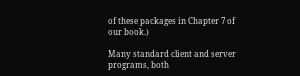of these packages in Chapter 7 of our book.)

Many standard client and server programs, both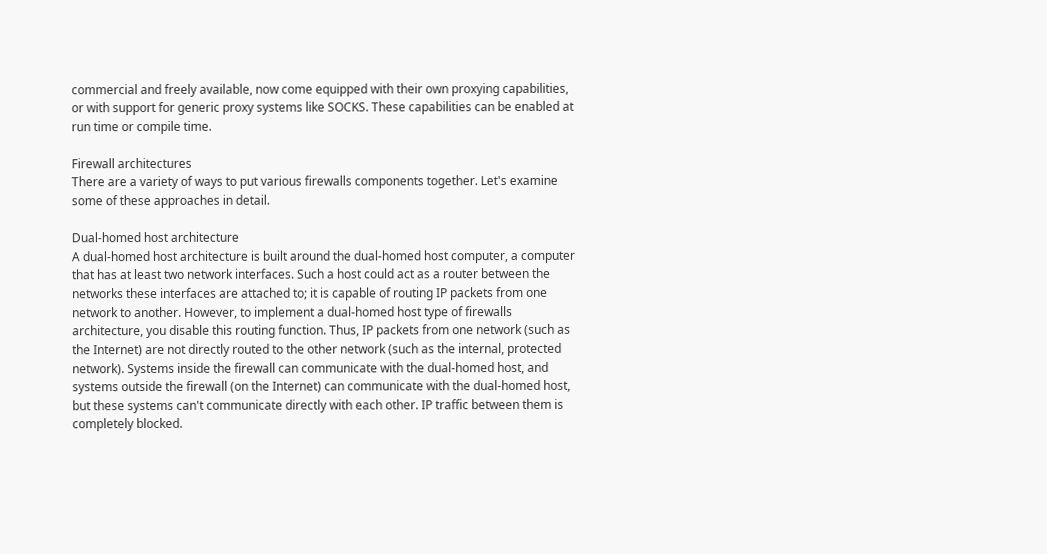commercial and freely available, now come equipped with their own proxying capabilities, or with support for generic proxy systems like SOCKS. These capabilities can be enabled at run time or compile time.

Firewall architectures
There are a variety of ways to put various firewalls components together. Let's examine some of these approaches in detail.

Dual-homed host architecture
A dual-homed host architecture is built around the dual-homed host computer, a computer that has at least two network interfaces. Such a host could act as a router between the networks these interfaces are attached to; it is capable of routing IP packets from one network to another. However, to implement a dual-homed host type of firewalls architecture, you disable this routing function. Thus, IP packets from one network (such as the Internet) are not directly routed to the other network (such as the internal, protected network). Systems inside the firewall can communicate with the dual-homed host, and systems outside the firewall (on the Internet) can communicate with the dual-homed host, but these systems can't communicate directly with each other. IP traffic between them is completely blocked.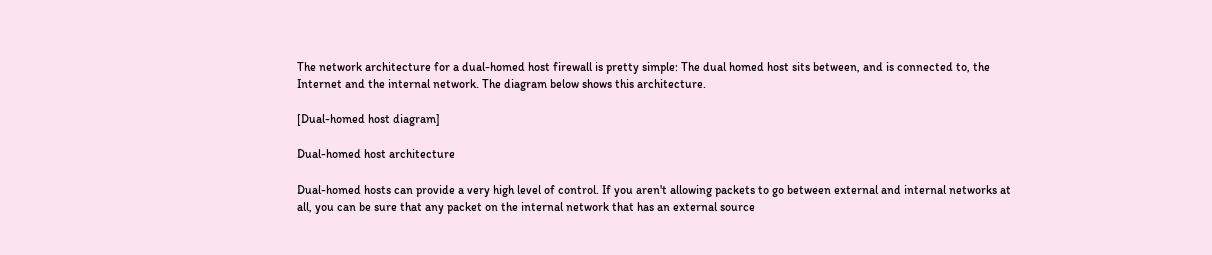The network architecture for a dual-homed host firewall is pretty simple: The dual homed host sits between, and is connected to, the Internet and the internal network. The diagram below shows this architecture.

[Dual-homed host diagram]

Dual-homed host architecture

Dual-homed hosts can provide a very high level of control. If you aren't allowing packets to go between external and internal networks at all, you can be sure that any packet on the internal network that has an external source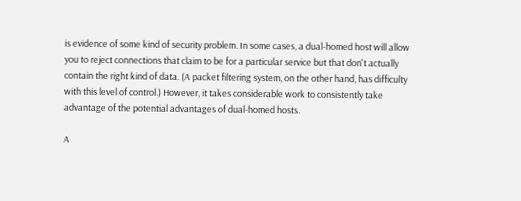is evidence of some kind of security problem. In some cases, a dual-homed host will allow you to reject connections that claim to be for a particular service but that don't actually contain the right kind of data. (A packet filtering system, on the other hand, has difficulty with this level of control.) However, it takes considerable work to consistently take advantage of the potential advantages of dual-homed hosts.

A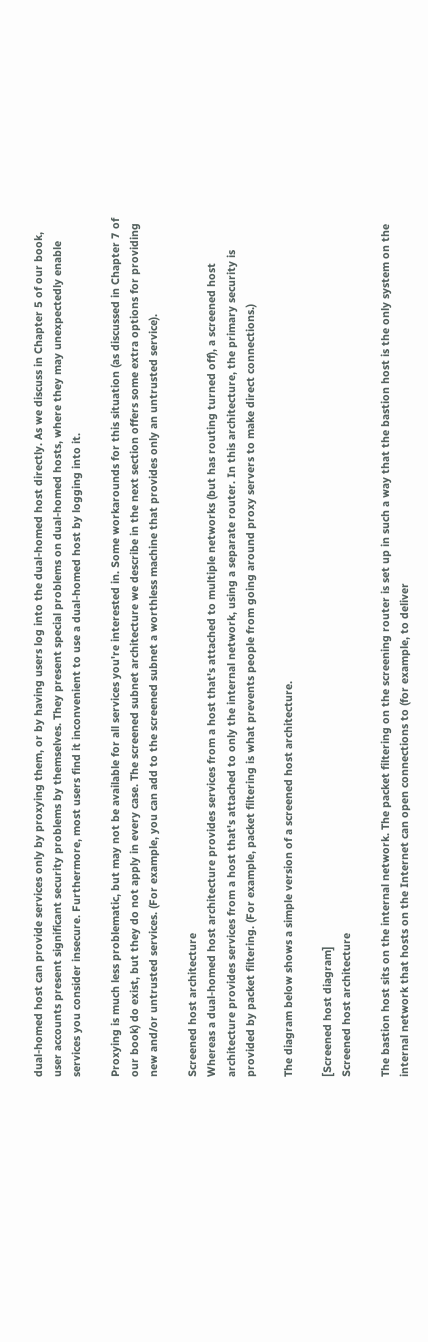dual-homed host can provide services only by proxying them, or by having users log into the dual-homed host directly. As we discuss in Chapter 5 of our book, user accounts present significant security problems by themselves. They present special problems on dual-homed hosts, where they may unexpectedly enable services you consider insecure. Furthermore, most users find it inconvenient to use a dual-homed host by logging into it.

Proxying is much less problematic, but may not be available for all services you're interested in. Some workarounds for this situation (as discussed in Chapter 7 of our book) do exist, but they do not apply in every case. The screened subnet architecture we describe in the next section offers some extra options for providing new and/or untrusted services. (For example, you can add to the screened subnet a worthless machine that provides only an untrusted service).

Screened host architecture
Whereas a dual-homed host architecture provides services from a host that's attached to multiple networks (but has routing turned off), a screened host architecture provides services from a host that's attached to only the internal network, using a separate router. In this architecture, the primary security is provided by packet filtering. (For example, packet filtering is what prevents people from going around proxy servers to make direct connections.)

The diagram below shows a simple version of a screened host architecture.

[Screened host diagram]
Screened host architecture

The bastion host sits on the internal network. The packet filtering on the screening router is set up in such a way that the bastion host is the only system on the internal network that hosts on the Internet can open connections to (for example, to deliver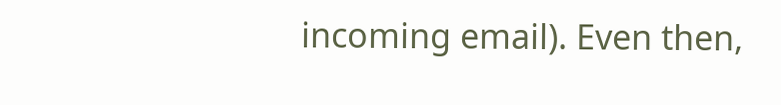incoming email). Even then,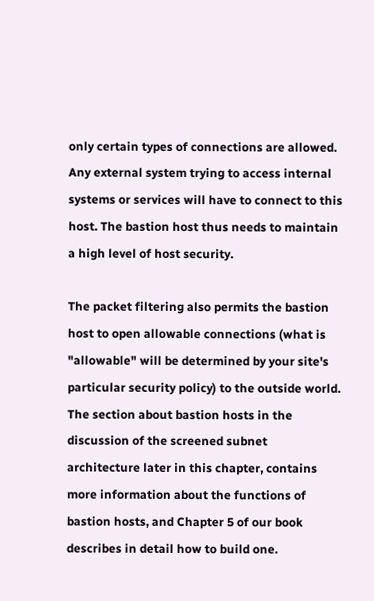only certain types of connections are allowed. Any external system trying to access internal systems or services will have to connect to this host. The bastion host thus needs to maintain a high level of host security.

The packet filtering also permits the bastion host to open allowable connections (what is "allowable" will be determined by your site's particular security policy) to the outside world. The section about bastion hosts in the discussion of the screened subnet architecture later in this chapter, contains more information about the functions of bastion hosts, and Chapter 5 of our book describes in detail how to build one.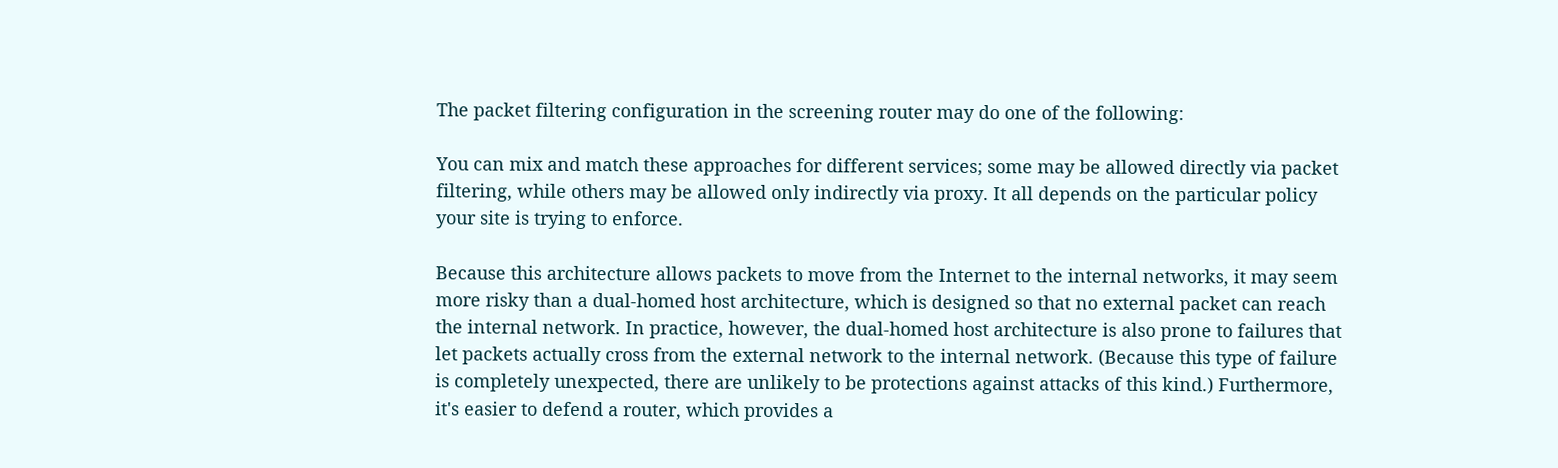The packet filtering configuration in the screening router may do one of the following:

You can mix and match these approaches for different services; some may be allowed directly via packet filtering, while others may be allowed only indirectly via proxy. It all depends on the particular policy your site is trying to enforce.

Because this architecture allows packets to move from the Internet to the internal networks, it may seem more risky than a dual-homed host architecture, which is designed so that no external packet can reach the internal network. In practice, however, the dual-homed host architecture is also prone to failures that let packets actually cross from the external network to the internal network. (Because this type of failure is completely unexpected, there are unlikely to be protections against attacks of this kind.) Furthermore, it's easier to defend a router, which provides a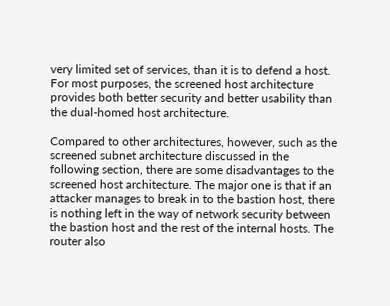very limited set of services, than it is to defend a host. For most purposes, the screened host architecture provides both better security and better usability than the dual-homed host architecture.

Compared to other architectures, however, such as the screened subnet architecture discussed in the following section, there are some disadvantages to the screened host architecture. The major one is that if an attacker manages to break in to the bastion host, there is nothing left in the way of network security between the bastion host and the rest of the internal hosts. The router also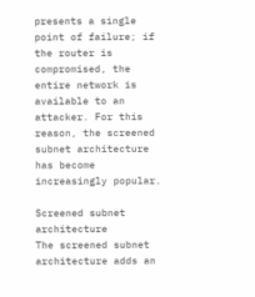presents a single point of failure; if the router is compromised, the entire network is available to an attacker. For this reason, the screened subnet architecture has become increasingly popular.

Screened subnet architecture
The screened subnet architecture adds an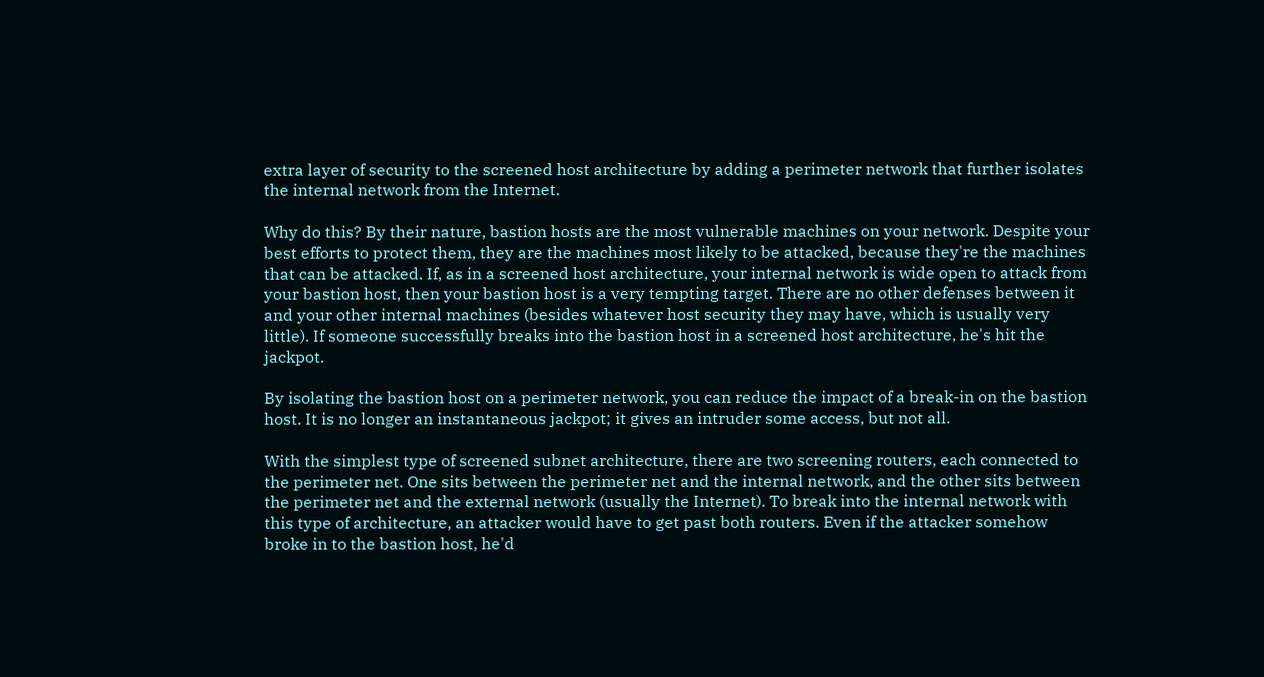extra layer of security to the screened host architecture by adding a perimeter network that further isolates the internal network from the Internet.

Why do this? By their nature, bastion hosts are the most vulnerable machines on your network. Despite your best efforts to protect them, they are the machines most likely to be attacked, because they're the machines that can be attacked. If, as in a screened host architecture, your internal network is wide open to attack from your bastion host, then your bastion host is a very tempting target. There are no other defenses between it and your other internal machines (besides whatever host security they may have, which is usually very little). If someone successfully breaks into the bastion host in a screened host architecture, he's hit the jackpot.

By isolating the bastion host on a perimeter network, you can reduce the impact of a break-in on the bastion host. It is no longer an instantaneous jackpot; it gives an intruder some access, but not all.

With the simplest type of screened subnet architecture, there are two screening routers, each connected to the perimeter net. One sits between the perimeter net and the internal network, and the other sits between the perimeter net and the external network (usually the Internet). To break into the internal network with this type of architecture, an attacker would have to get past both routers. Even if the attacker somehow broke in to the bastion host, he'd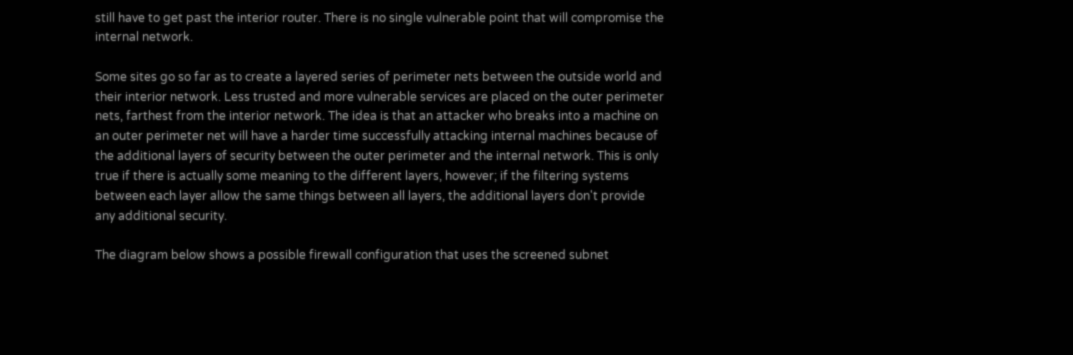still have to get past the interior router. There is no single vulnerable point that will compromise the internal network.

Some sites go so far as to create a layered series of perimeter nets between the outside world and their interior network. Less trusted and more vulnerable services are placed on the outer perimeter nets, farthest from the interior network. The idea is that an attacker who breaks into a machine on an outer perimeter net will have a harder time successfully attacking internal machines because of the additional layers of security between the outer perimeter and the internal network. This is only true if there is actually some meaning to the different layers, however; if the filtering systems between each layer allow the same things between all layers, the additional layers don't provide any additional security.

The diagram below shows a possible firewall configuration that uses the screened subnet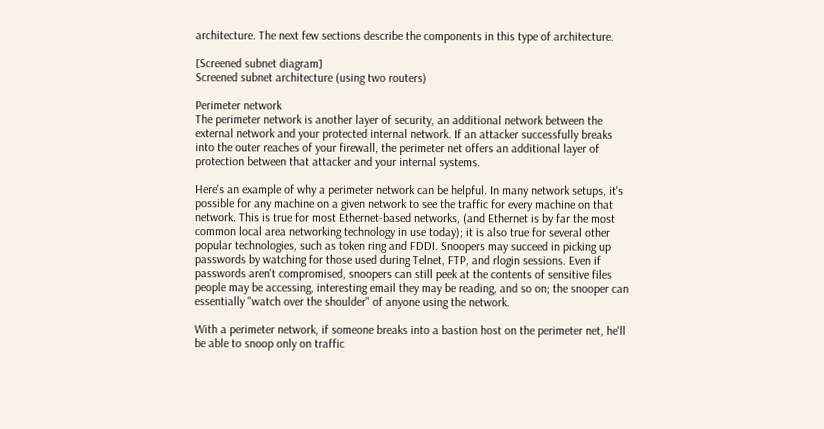architecture. The next few sections describe the components in this type of architecture.

[Screened subnet diagram]
Screened subnet architecture (using two routers)

Perimeter network
The perimeter network is another layer of security, an additional network between the external network and your protected internal network. If an attacker successfully breaks into the outer reaches of your firewall, the perimeter net offers an additional layer of protection between that attacker and your internal systems.

Here's an example of why a perimeter network can be helpful. In many network setups, it's possible for any machine on a given network to see the traffic for every machine on that network. This is true for most Ethernet-based networks, (and Ethernet is by far the most common local area networking technology in use today); it is also true for several other popular technologies, such as token ring and FDDI. Snoopers may succeed in picking up passwords by watching for those used during Telnet, FTP, and rlogin sessions. Even if passwords aren't compromised, snoopers can still peek at the contents of sensitive files people may be accessing, interesting email they may be reading, and so on; the snooper can essentially "watch over the shoulder" of anyone using the network.

With a perimeter network, if someone breaks into a bastion host on the perimeter net, he'll be able to snoop only on traffic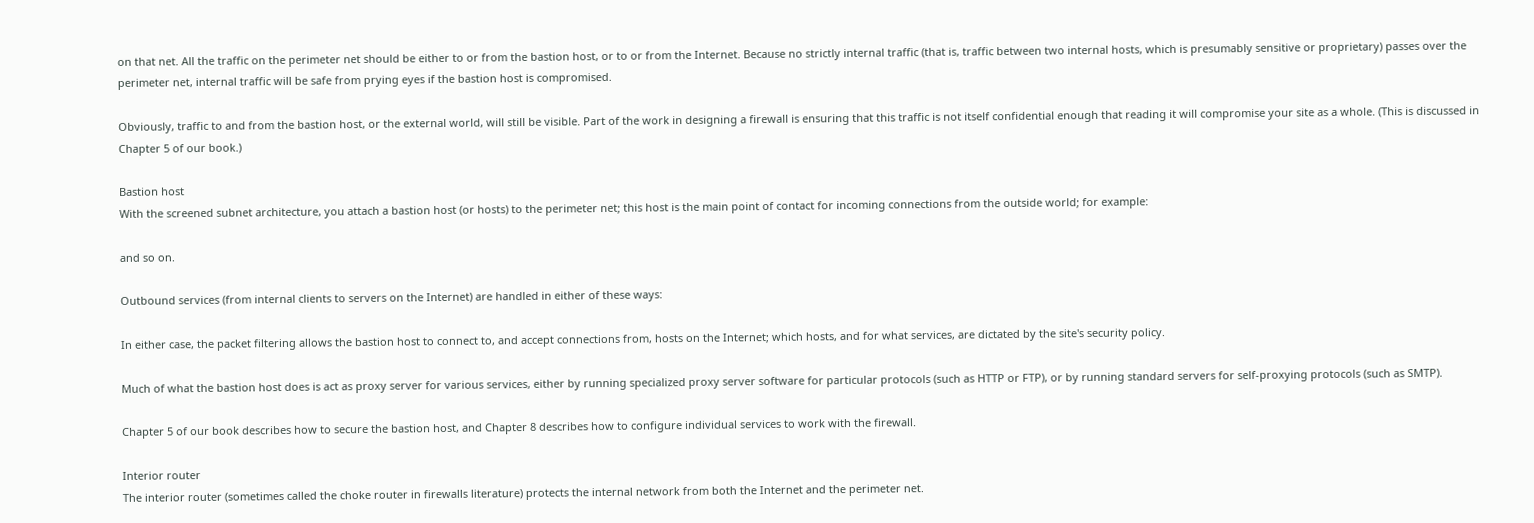on that net. All the traffic on the perimeter net should be either to or from the bastion host, or to or from the Internet. Because no strictly internal traffic (that is, traffic between two internal hosts, which is presumably sensitive or proprietary) passes over the perimeter net, internal traffic will be safe from prying eyes if the bastion host is compromised.

Obviously, traffic to and from the bastion host, or the external world, will still be visible. Part of the work in designing a firewall is ensuring that this traffic is not itself confidential enough that reading it will compromise your site as a whole. (This is discussed in Chapter 5 of our book.)

Bastion host
With the screened subnet architecture, you attach a bastion host (or hosts) to the perimeter net; this host is the main point of contact for incoming connections from the outside world; for example:

and so on.

Outbound services (from internal clients to servers on the Internet) are handled in either of these ways:

In either case, the packet filtering allows the bastion host to connect to, and accept connections from, hosts on the Internet; which hosts, and for what services, are dictated by the site's security policy.

Much of what the bastion host does is act as proxy server for various services, either by running specialized proxy server software for particular protocols (such as HTTP or FTP), or by running standard servers for self-proxying protocols (such as SMTP).

Chapter 5 of our book describes how to secure the bastion host, and Chapter 8 describes how to configure individual services to work with the firewall.

Interior router
The interior router (sometimes called the choke router in firewalls literature) protects the internal network from both the Internet and the perimeter net.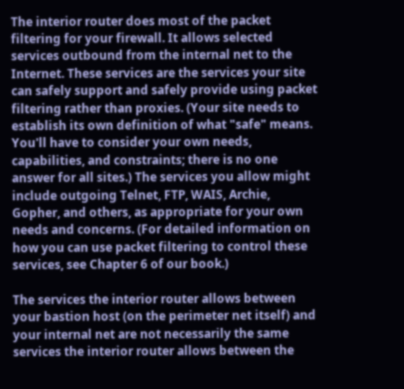The interior router does most of the packet filtering for your firewall. It allows selected services outbound from the internal net to the Internet. These services are the services your site can safely support and safely provide using packet filtering rather than proxies. (Your site needs to establish its own definition of what "safe" means. You'll have to consider your own needs, capabilities, and constraints; there is no one answer for all sites.) The services you allow might include outgoing Telnet, FTP, WAIS, Archie, Gopher, and others, as appropriate for your own needs and concerns. (For detailed information on how you can use packet filtering to control these services, see Chapter 6 of our book.)

The services the interior router allows between your bastion host (on the perimeter net itself) and your internal net are not necessarily the same services the interior router allows between the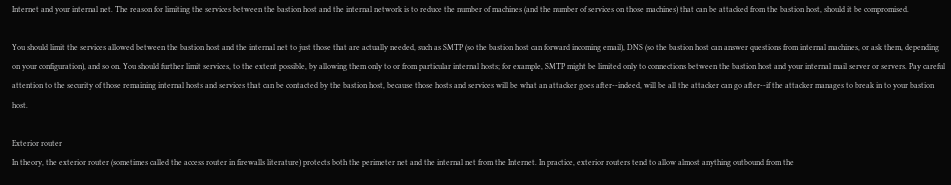Internet and your internal net. The reason for limiting the services between the bastion host and the internal network is to reduce the number of machines (and the number of services on those machines) that can be attacked from the bastion host, should it be compromised.

You should limit the services allowed between the bastion host and the internal net to just those that are actually needed, such as SMTP (so the bastion host can forward incoming email), DNS (so the bastion host can answer questions from internal machines, or ask them, depending on your configuration), and so on. You should further limit services, to the extent possible, by allowing them only to or from particular internal hosts; for example, SMTP might be limited only to connections between the bastion host and your internal mail server or servers. Pay careful attention to the security of those remaining internal hosts and services that can be contacted by the bastion host, because those hosts and services will be what an attacker goes after--indeed, will be all the attacker can go after--if the attacker manages to break in to your bastion host.

Exterior router
In theory, the exterior router (sometimes called the access router in firewalls literature) protects both the perimeter net and the internal net from the Internet. In practice, exterior routers tend to allow almost anything outbound from the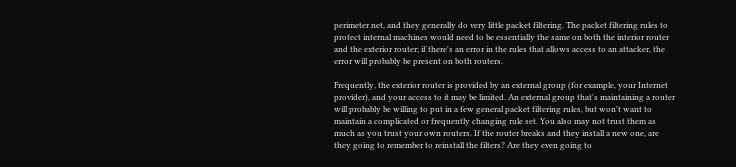perimeter net, and they generally do very little packet filtering. The packet filtering rules to protect internal machines would need to be essentially the same on both the interior router and the exterior router; if there's an error in the rules that allows access to an attacker, the error will probably be present on both routers.

Frequently, the exterior router is provided by an external group (for example, your Internet provider), and your access to it may be limited. An external group that's maintaining a router will probably be willing to put in a few general packet filtering rules, but won't want to maintain a complicated or frequently changing rule set. You also may not trust them as much as you trust your own routers. If the router breaks and they install a new one, are they going to remember to reinstall the filters? Are they even going to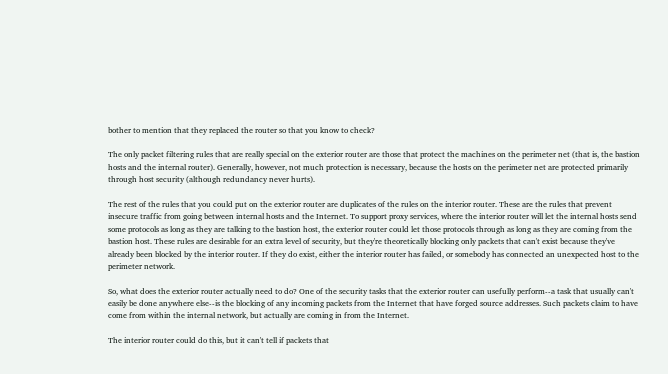bother to mention that they replaced the router so that you know to check?

The only packet filtering rules that are really special on the exterior router are those that protect the machines on the perimeter net (that is, the bastion hosts and the internal router). Generally, however, not much protection is necessary, because the hosts on the perimeter net are protected primarily through host security (although redundancy never hurts).

The rest of the rules that you could put on the exterior router are duplicates of the rules on the interior router. These are the rules that prevent insecure traffic from going between internal hosts and the Internet. To support proxy services, where the interior router will let the internal hosts send some protocols as long as they are talking to the bastion host, the exterior router could let those protocols through as long as they are coming from the bastion host. These rules are desirable for an extra level of security, but they're theoretically blocking only packets that can't exist because they've already been blocked by the interior router. If they do exist, either the interior router has failed, or somebody has connected an unexpected host to the perimeter network.

So, what does the exterior router actually need to do? One of the security tasks that the exterior router can usefully perform--a task that usually can't easily be done anywhere else--is the blocking of any incoming packets from the Internet that have forged source addresses. Such packets claim to have come from within the internal network, but actually are coming in from the Internet.

The interior router could do this, but it can't tell if packets that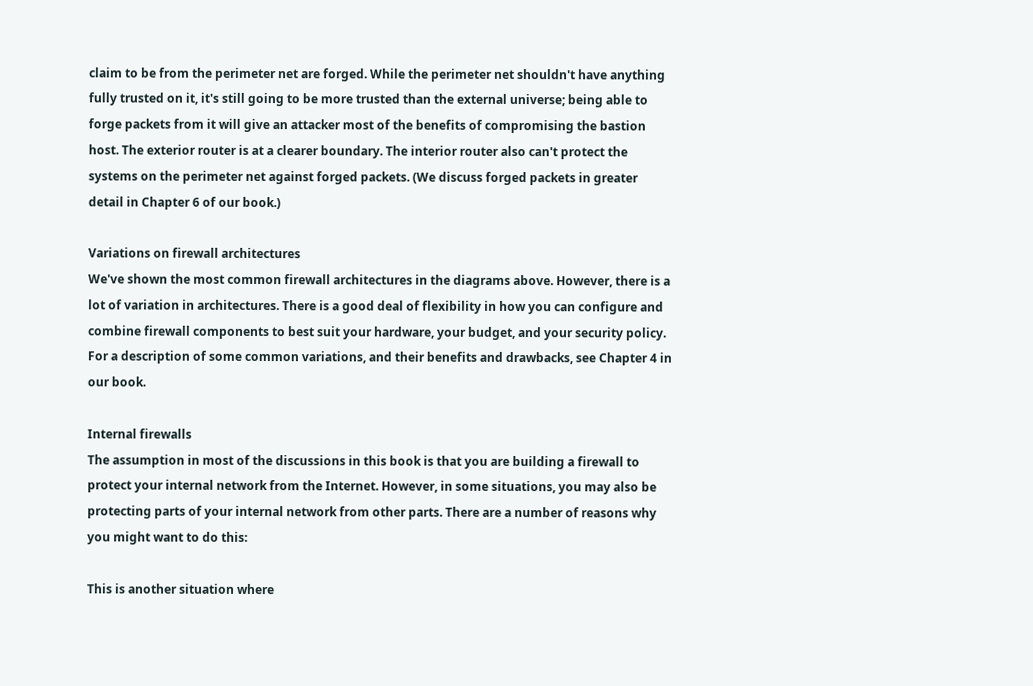claim to be from the perimeter net are forged. While the perimeter net shouldn't have anything fully trusted on it, it's still going to be more trusted than the external universe; being able to forge packets from it will give an attacker most of the benefits of compromising the bastion host. The exterior router is at a clearer boundary. The interior router also can't protect the systems on the perimeter net against forged packets. (We discuss forged packets in greater detail in Chapter 6 of our book.)

Variations on firewall architectures
We've shown the most common firewall architectures in the diagrams above. However, there is a lot of variation in architectures. There is a good deal of flexibility in how you can configure and combine firewall components to best suit your hardware, your budget, and your security policy. For a description of some common variations, and their benefits and drawbacks, see Chapter 4 in our book.

Internal firewalls
The assumption in most of the discussions in this book is that you are building a firewall to protect your internal network from the Internet. However, in some situations, you may also be protecting parts of your internal network from other parts. There are a number of reasons why you might want to do this:

This is another situation where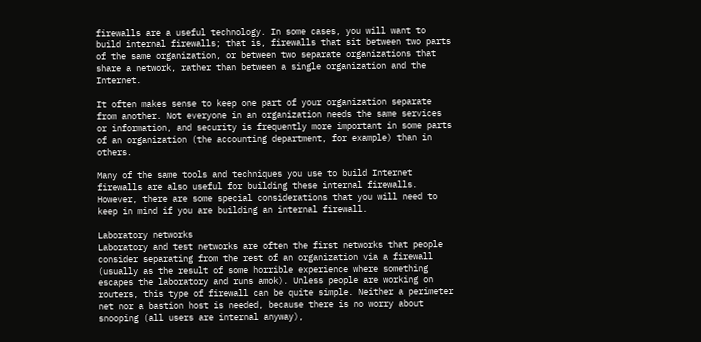firewalls are a useful technology. In some cases, you will want to build internal firewalls; that is, firewalls that sit between two parts of the same organization, or between two separate organizations that share a network, rather than between a single organization and the Internet.

It often makes sense to keep one part of your organization separate from another. Not everyone in an organization needs the same services or information, and security is frequently more important in some parts of an organization (the accounting department, for example) than in others.

Many of the same tools and techniques you use to build Internet firewalls are also useful for building these internal firewalls. However, there are some special considerations that you will need to keep in mind if you are building an internal firewall.

Laboratory networks
Laboratory and test networks are often the first networks that people consider separating from the rest of an organization via a firewall (usually as the result of some horrible experience where something escapes the laboratory and runs amok). Unless people are working on routers, this type of firewall can be quite simple. Neither a perimeter net nor a bastion host is needed, because there is no worry about snooping (all users are internal anyway),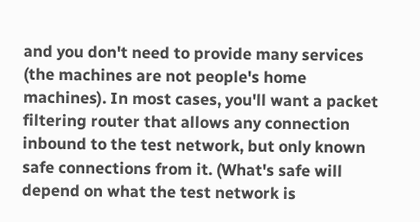and you don't need to provide many services (the machines are not people's home machines). In most cases, you'll want a packet filtering router that allows any connection inbound to the test network, but only known safe connections from it. (What's safe will depend on what the test network is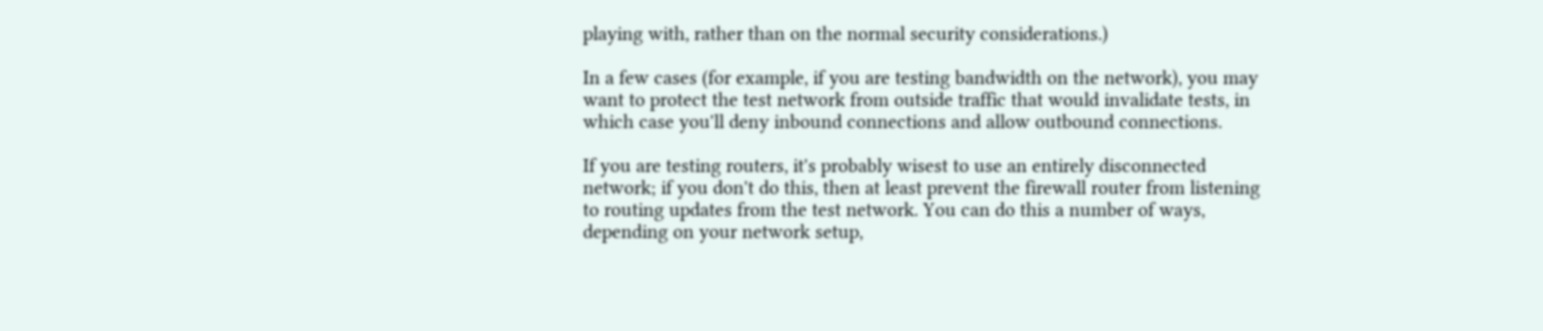playing with, rather than on the normal security considerations.)

In a few cases (for example, if you are testing bandwidth on the network), you may want to protect the test network from outside traffic that would invalidate tests, in which case you'll deny inbound connections and allow outbound connections.

If you are testing routers, it's probably wisest to use an entirely disconnected network; if you don't do this, then at least prevent the firewall router from listening to routing updates from the test network. You can do this a number of ways, depending on your network setup,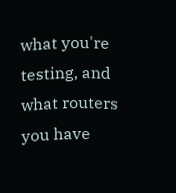what you're testing, and what routers you have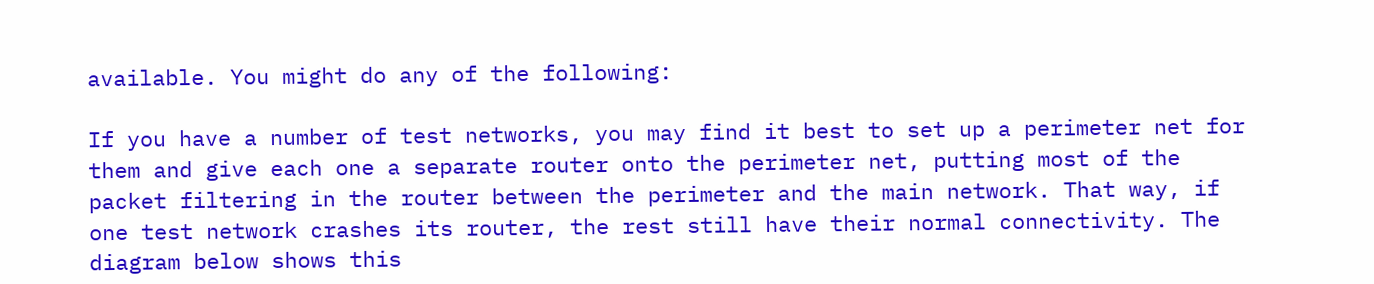available. You might do any of the following:

If you have a number of test networks, you may find it best to set up a perimeter net for them and give each one a separate router onto the perimeter net, putting most of the packet filtering in the router between the perimeter and the main network. That way, if one test network crashes its router, the rest still have their normal connectivity. The diagram below shows this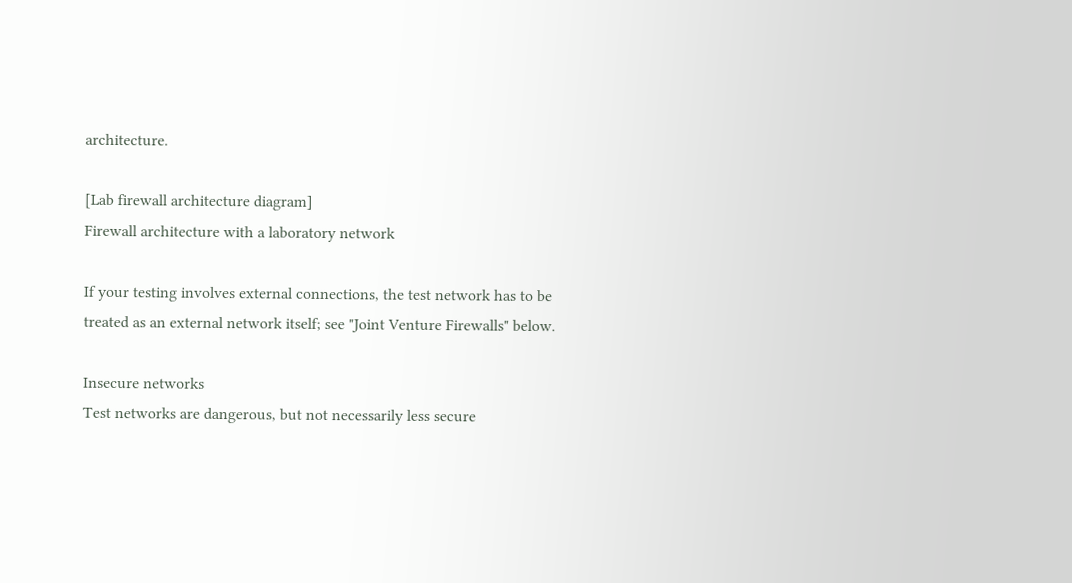architecture.

[Lab firewall architecture diagram]
Firewall architecture with a laboratory network

If your testing involves external connections, the test network has to be treated as an external network itself; see "Joint Venture Firewalls" below.

Insecure networks
Test networks are dangerous, but not necessarily less secure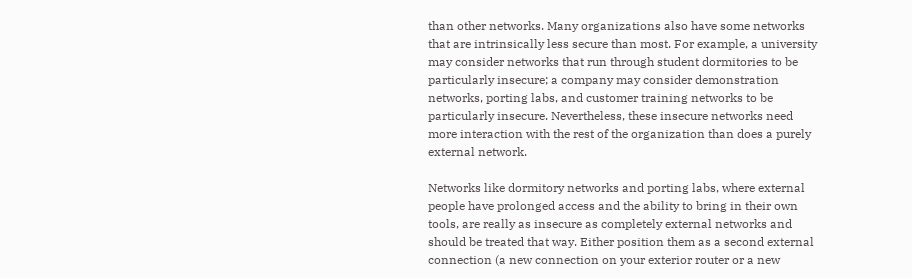than other networks. Many organizations also have some networks that are intrinsically less secure than most. For example, a university may consider networks that run through student dormitories to be particularly insecure; a company may consider demonstration networks, porting labs, and customer training networks to be particularly insecure. Nevertheless, these insecure networks need more interaction with the rest of the organization than does a purely external network.

Networks like dormitory networks and porting labs, where external people have prolonged access and the ability to bring in their own tools, are really as insecure as completely external networks and should be treated that way. Either position them as a second external connection (a new connection on your exterior router or a new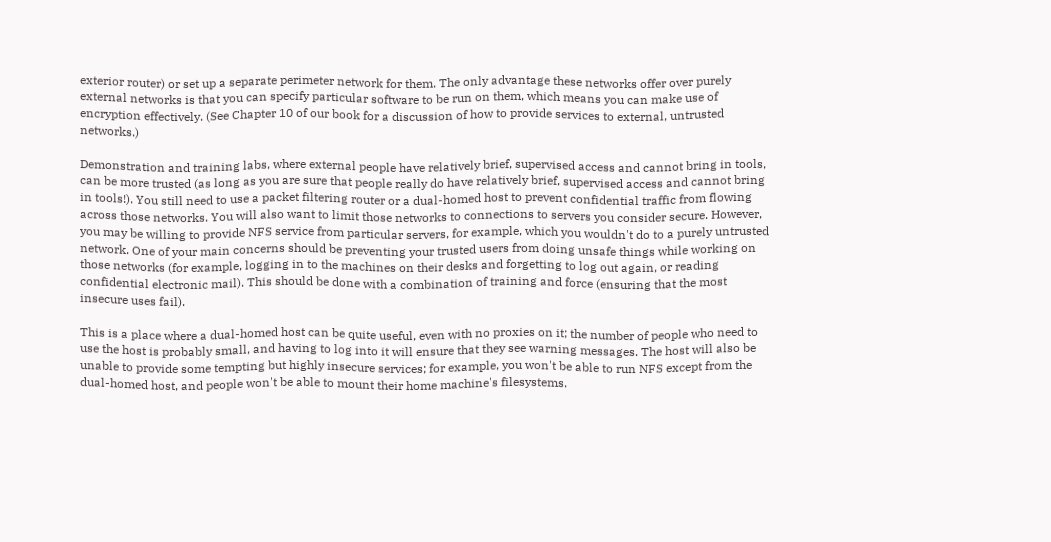exterior router) or set up a separate perimeter network for them. The only advantage these networks offer over purely external networks is that you can specify particular software to be run on them, which means you can make use of encryption effectively. (See Chapter 10 of our book for a discussion of how to provide services to external, untrusted networks.)

Demonstration and training labs, where external people have relatively brief, supervised access and cannot bring in tools, can be more trusted (as long as you are sure that people really do have relatively brief, supervised access and cannot bring in tools!). You still need to use a packet filtering router or a dual-homed host to prevent confidential traffic from flowing across those networks. You will also want to limit those networks to connections to servers you consider secure. However, you may be willing to provide NFS service from particular servers, for example, which you wouldn't do to a purely untrusted network. One of your main concerns should be preventing your trusted users from doing unsafe things while working on those networks (for example, logging in to the machines on their desks and forgetting to log out again, or reading confidential electronic mail). This should be done with a combination of training and force (ensuring that the most insecure uses fail).

This is a place where a dual-homed host can be quite useful, even with no proxies on it; the number of people who need to use the host is probably small, and having to log into it will ensure that they see warning messages. The host will also be unable to provide some tempting but highly insecure services; for example, you won't be able to run NFS except from the dual-homed host, and people won't be able to mount their home machine's filesystems.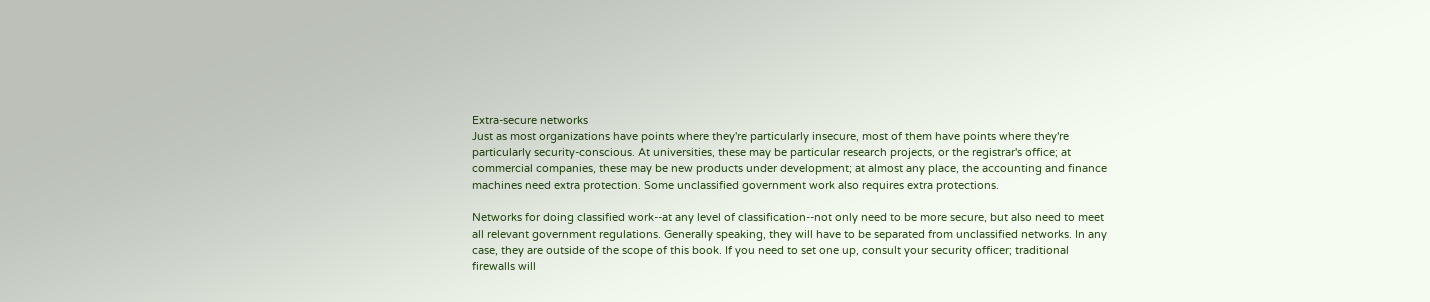Extra-secure networks
Just as most organizations have points where they're particularly insecure, most of them have points where they're particularly security-conscious. At universities, these may be particular research projects, or the registrar's office; at commercial companies, these may be new products under development; at almost any place, the accounting and finance machines need extra protection. Some unclassified government work also requires extra protections.

Networks for doing classified work--at any level of classification--not only need to be more secure, but also need to meet all relevant government regulations. Generally speaking, they will have to be separated from unclassified networks. In any case, they are outside of the scope of this book. If you need to set one up, consult your security officer; traditional firewalls will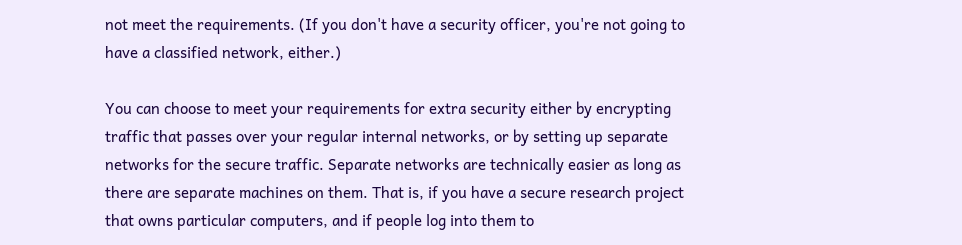not meet the requirements. (If you don't have a security officer, you're not going to have a classified network, either.)

You can choose to meet your requirements for extra security either by encrypting traffic that passes over your regular internal networks, or by setting up separate networks for the secure traffic. Separate networks are technically easier as long as there are separate machines on them. That is, if you have a secure research project that owns particular computers, and if people log into them to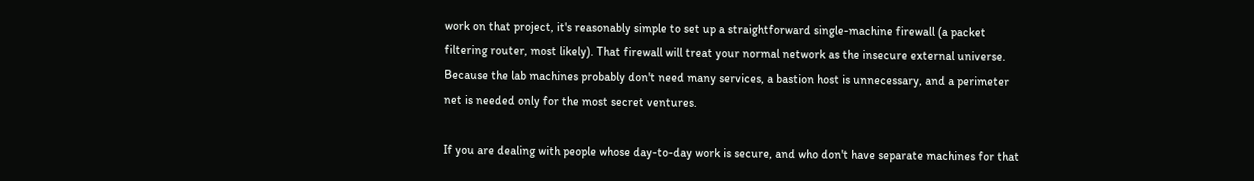work on that project, it's reasonably simple to set up a straightforward single-machine firewall (a packet filtering router, most likely). That firewall will treat your normal network as the insecure external universe. Because the lab machines probably don't need many services, a bastion host is unnecessary, and a perimeter net is needed only for the most secret ventures.

If you are dealing with people whose day-to-day work is secure, and who don't have separate machines for that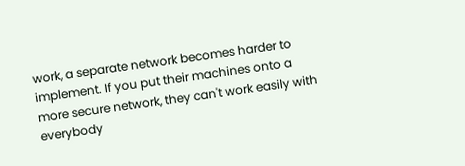work, a separate network becomes harder to implement. If you put their machines onto a more secure network, they can't work easily with everybody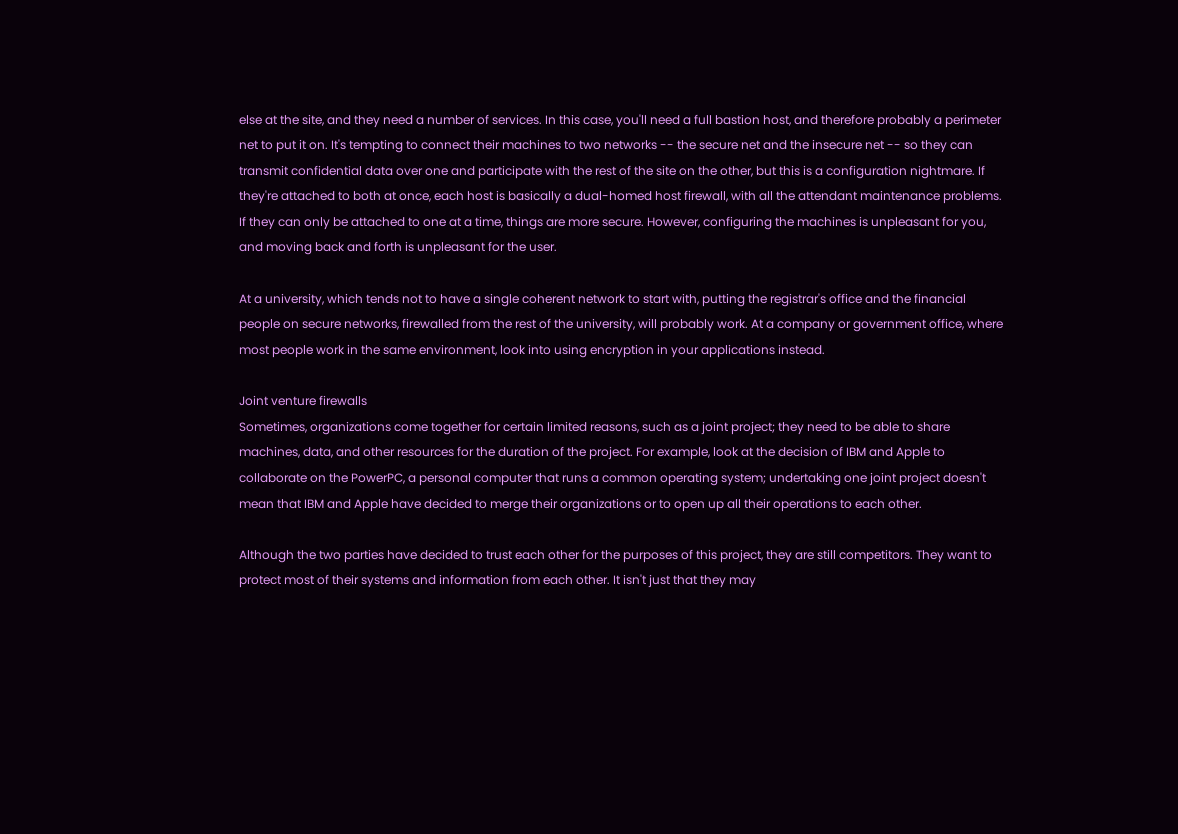else at the site, and they need a number of services. In this case, you'll need a full bastion host, and therefore probably a perimeter net to put it on. It's tempting to connect their machines to two networks -- the secure net and the insecure net -- so they can transmit confidential data over one and participate with the rest of the site on the other, but this is a configuration nightmare. If they're attached to both at once, each host is basically a dual-homed host firewall, with all the attendant maintenance problems. If they can only be attached to one at a time, things are more secure. However, configuring the machines is unpleasant for you, and moving back and forth is unpleasant for the user.

At a university, which tends not to have a single coherent network to start with, putting the registrar's office and the financial people on secure networks, firewalled from the rest of the university, will probably work. At a company or government office, where most people work in the same environment, look into using encryption in your applications instead.

Joint venture firewalls
Sometimes, organizations come together for certain limited reasons, such as a joint project; they need to be able to share machines, data, and other resources for the duration of the project. For example, look at the decision of IBM and Apple to collaborate on the PowerPC, a personal computer that runs a common operating system; undertaking one joint project doesn't mean that IBM and Apple have decided to merge their organizations or to open up all their operations to each other.

Although the two parties have decided to trust each other for the purposes of this project, they are still competitors. They want to protect most of their systems and information from each other. It isn't just that they may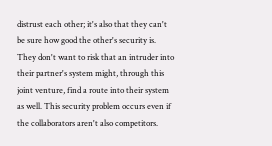distrust each other; it's also that they can't be sure how good the other's security is. They don't want to risk that an intruder into their partner's system might, through this joint venture, find a route into their system as well. This security problem occurs even if the collaborators aren't also competitors.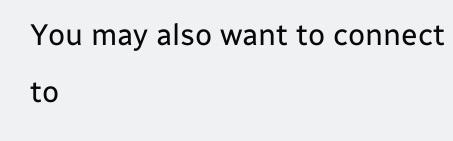You may also want to connect to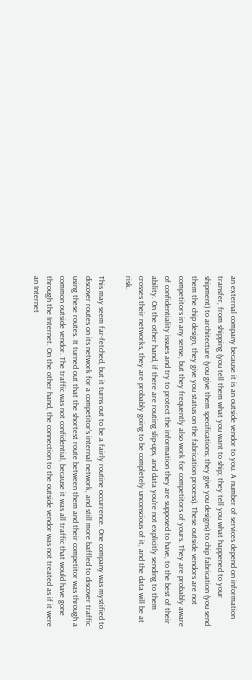an external company because it is an outside vendor to you. A number of services depend on information transfer, from shipping (you tell them what you want to ship; they tell you what happened to your shipment) to architecture (you give them specifications; they give you designs) to chip fabrication (you send them the chip design, they give you status on the fabrication process). These outside vendors are not competitors in any sense, but they frequently also work for competitors of yours. They are probably aware of confidentiality issues and try to protect the information they are supposed to have, to the best of their ability. On the other hand, if there are routing slip-ups, and data you're not explicitly sending to them crosses their networks, they are probably going to be completely unconscious of it, and the data will be at risk.

This may seem far-fetched, but it turns out to be a fairly routine occurrence. One company was mystified to discover routes on its network for a competitor's internal network, and still more baffled to discover traffic using these routes. It turned out that the shortest route between them and their competitor was through a common outside vendor. The traffic was not confidential, because it was all traffic that would have gone through the Internet. On the other hand, the connection to the outside vendor was not treated as if it were an Internet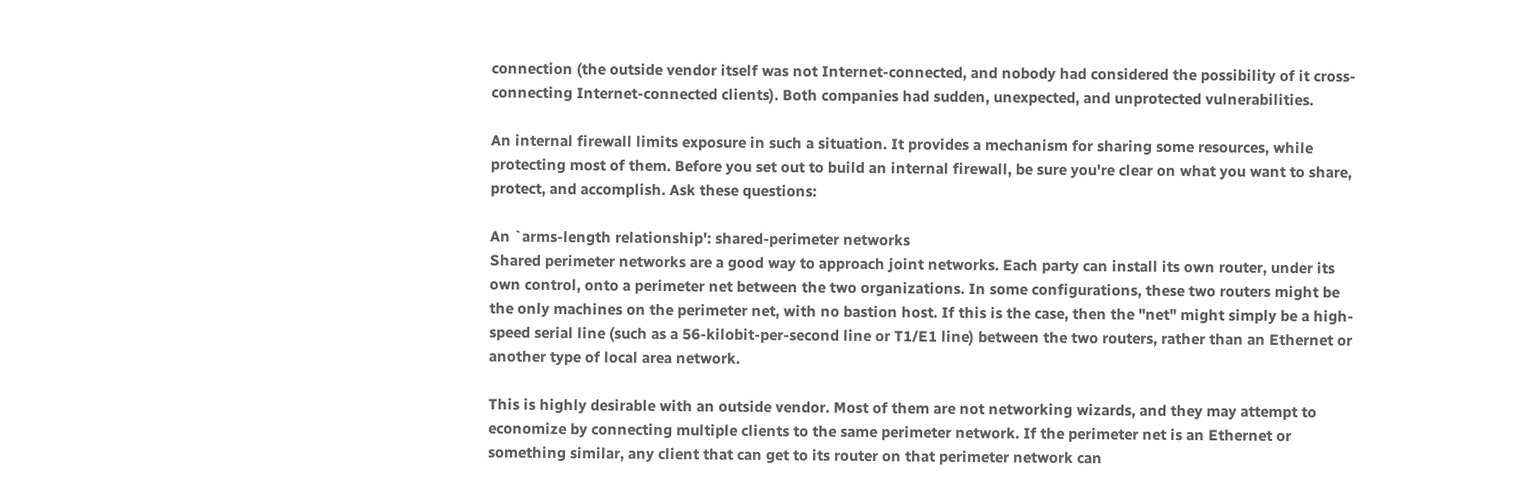connection (the outside vendor itself was not Internet-connected, and nobody had considered the possibility of it cross-connecting Internet-connected clients). Both companies had sudden, unexpected, and unprotected vulnerabilities.

An internal firewall limits exposure in such a situation. It provides a mechanism for sharing some resources, while protecting most of them. Before you set out to build an internal firewall, be sure you're clear on what you want to share, protect, and accomplish. Ask these questions:

An `arms-length relationship': shared-perimeter networks
Shared perimeter networks are a good way to approach joint networks. Each party can install its own router, under its own control, onto a perimeter net between the two organizations. In some configurations, these two routers might be the only machines on the perimeter net, with no bastion host. If this is the case, then the "net" might simply be a high-speed serial line (such as a 56-kilobit-per-second line or T1/E1 line) between the two routers, rather than an Ethernet or another type of local area network.

This is highly desirable with an outside vendor. Most of them are not networking wizards, and they may attempt to economize by connecting multiple clients to the same perimeter network. If the perimeter net is an Ethernet or something similar, any client that can get to its router on that perimeter network can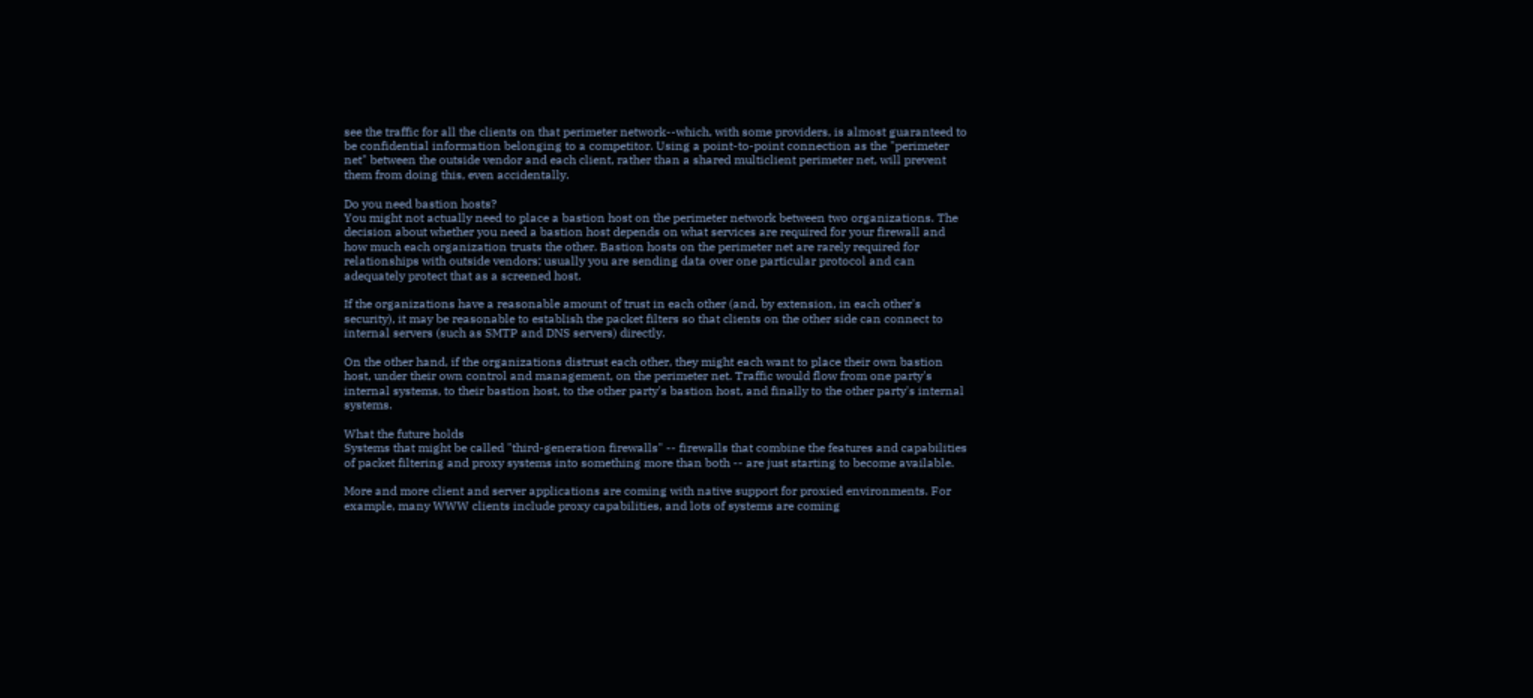see the traffic for all the clients on that perimeter network--which, with some providers, is almost guaranteed to be confidential information belonging to a competitor. Using a point-to-point connection as the "perimeter net" between the outside vendor and each client, rather than a shared multiclient perimeter net, will prevent them from doing this, even accidentally.

Do you need bastion hosts?
You might not actually need to place a bastion host on the perimeter network between two organizations. The decision about whether you need a bastion host depends on what services are required for your firewall and how much each organization trusts the other. Bastion hosts on the perimeter net are rarely required for relationships with outside vendors; usually you are sending data over one particular protocol and can adequately protect that as a screened host.

If the organizations have a reasonable amount of trust in each other (and, by extension, in each other's security), it may be reasonable to establish the packet filters so that clients on the other side can connect to internal servers (such as SMTP and DNS servers) directly.

On the other hand, if the organizations distrust each other, they might each want to place their own bastion host, under their own control and management, on the perimeter net. Traffic would flow from one party's internal systems, to their bastion host, to the other party's bastion host, and finally to the other party's internal systems.

What the future holds
Systems that might be called "third-generation firewalls" -- firewalls that combine the features and capabilities of packet filtering and proxy systems into something more than both -- are just starting to become available.

More and more client and server applications are coming with native support for proxied environments. For example, many WWW clients include proxy capabilities, and lots of systems are coming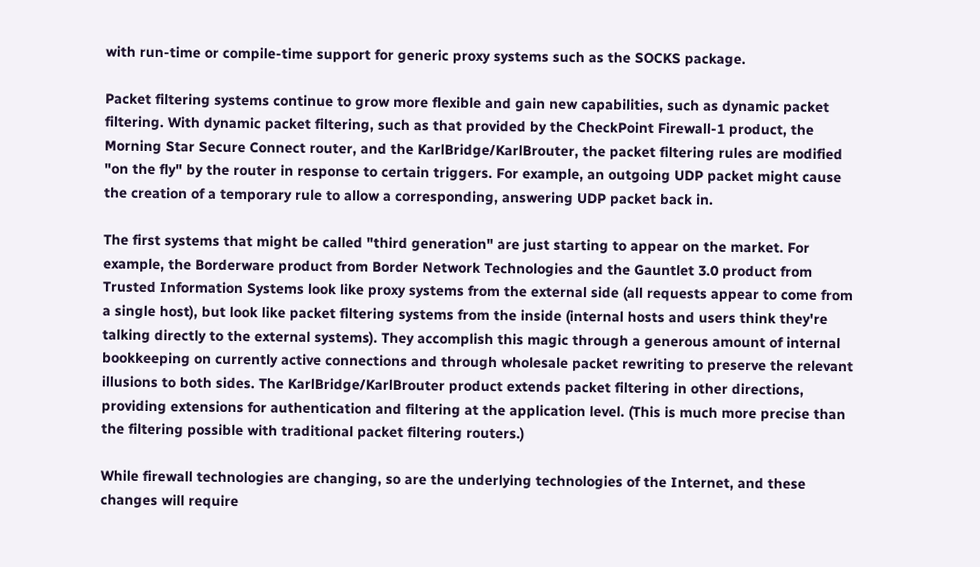with run-time or compile-time support for generic proxy systems such as the SOCKS package.

Packet filtering systems continue to grow more flexible and gain new capabilities, such as dynamic packet filtering. With dynamic packet filtering, such as that provided by the CheckPoint Firewall-1 product, the Morning Star Secure Connect router, and the KarlBridge/KarlBrouter, the packet filtering rules are modified "on the fly" by the router in response to certain triggers. For example, an outgoing UDP packet might cause the creation of a temporary rule to allow a corresponding, answering UDP packet back in.

The first systems that might be called "third generation" are just starting to appear on the market. For example, the Borderware product from Border Network Technologies and the Gauntlet 3.0 product from Trusted Information Systems look like proxy systems from the external side (all requests appear to come from a single host), but look like packet filtering systems from the inside (internal hosts and users think they're talking directly to the external systems). They accomplish this magic through a generous amount of internal bookkeeping on currently active connections and through wholesale packet rewriting to preserve the relevant illusions to both sides. The KarlBridge/KarlBrouter product extends packet filtering in other directions, providing extensions for authentication and filtering at the application level. (This is much more precise than the filtering possible with traditional packet filtering routers.)

While firewall technologies are changing, so are the underlying technologies of the Internet, and these changes will require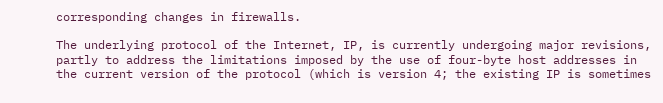corresponding changes in firewalls.

The underlying protocol of the Internet, IP, is currently undergoing major revisions, partly to address the limitations imposed by the use of four-byte host addresses in the current version of the protocol (which is version 4; the existing IP is sometimes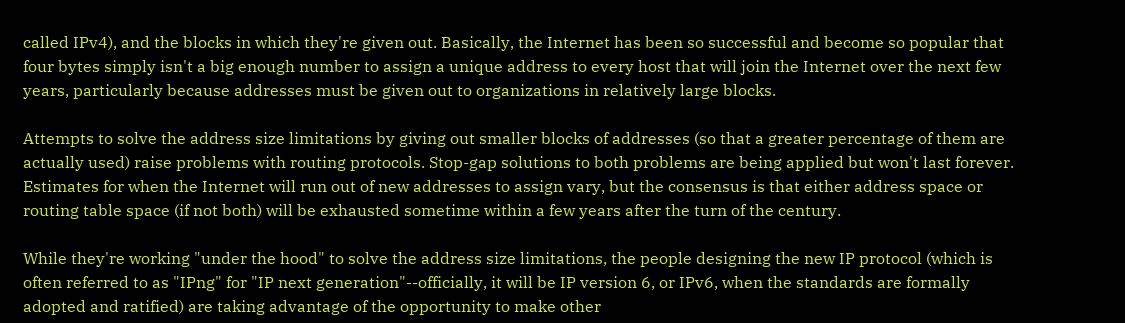called IPv4), and the blocks in which they're given out. Basically, the Internet has been so successful and become so popular that four bytes simply isn't a big enough number to assign a unique address to every host that will join the Internet over the next few years, particularly because addresses must be given out to organizations in relatively large blocks.

Attempts to solve the address size limitations by giving out smaller blocks of addresses (so that a greater percentage of them are actually used) raise problems with routing protocols. Stop-gap solutions to both problems are being applied but won't last forever. Estimates for when the Internet will run out of new addresses to assign vary, but the consensus is that either address space or routing table space (if not both) will be exhausted sometime within a few years after the turn of the century.

While they're working "under the hood" to solve the address size limitations, the people designing the new IP protocol (which is often referred to as "IPng" for "IP next generation"--officially, it will be IP version 6, or IPv6, when the standards are formally adopted and ratified) are taking advantage of the opportunity to make other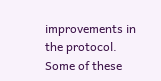improvements in the protocol. Some of these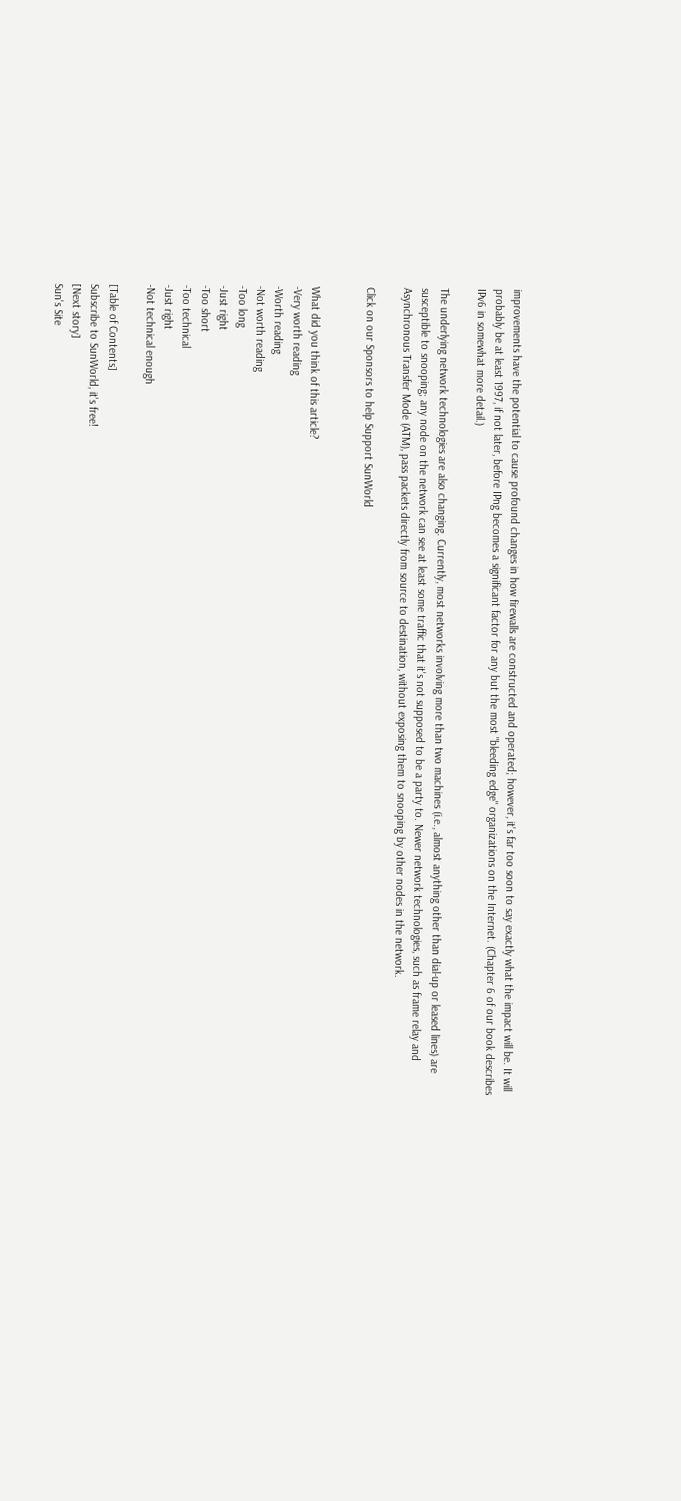improvements have the potential to cause profound changes in how firewalls are constructed and operated; however, it's far too soon to say exactly what the impact will be. It will probably be at least 1997, if not later, before IPng becomes a significant factor for any but the most "bleeding edge" organizations on the Internet. (Chapter 6 of our book describes IPv6 in somewhat more detail.)

The underlying network technologies are also changing. Currently, most networks involving more than two machines (i.e., almost anything other than dial-up or leased lines) are susceptible to snooping; any node on the network can see at least some traffic that it's not supposed to be a party to. Newer network technologies, such as frame relay and Asynchronous Transfer Mode (ATM), pass packets directly from source to destination, without exposing them to snooping by other nodes in the network.

Click on our Sponsors to help Support SunWorld


What did you think of this article?
-Very worth reading
-Worth reading
-Not worth reading
-Too long
-Just right
-Too short
-Too technical
-Just right
-Not technical enough

[Table of Contents]
Subscribe to SunWorld, it's free!
[Next story]
Sun's Site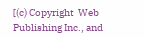[(c) Copyright  Web Publishing Inc., and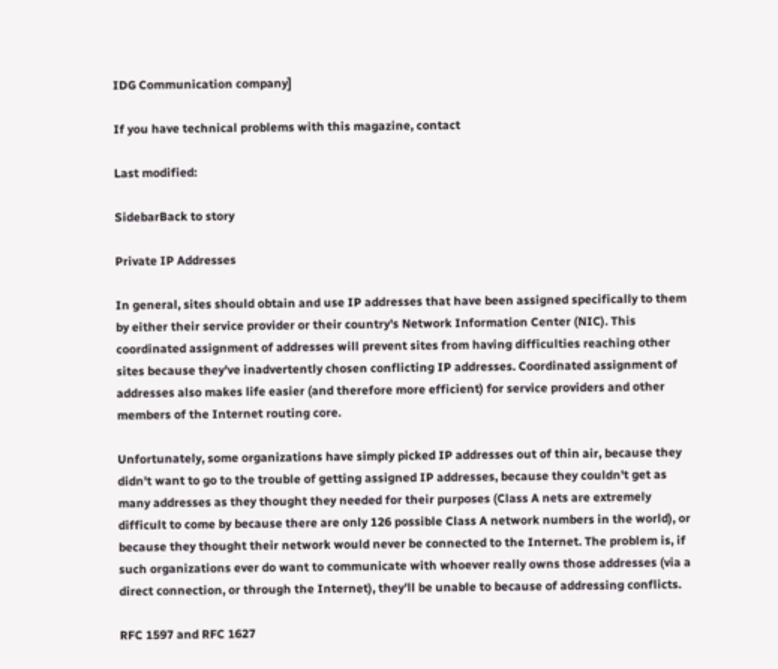IDG Communication company]

If you have technical problems with this magazine, contact

Last modified:

SidebarBack to story

Private IP Addresses

In general, sites should obtain and use IP addresses that have been assigned specifically to them by either their service provider or their country's Network Information Center (NIC). This coordinated assignment of addresses will prevent sites from having difficulties reaching other sites because they've inadvertently chosen conflicting IP addresses. Coordinated assignment of addresses also makes life easier (and therefore more efficient) for service providers and other members of the Internet routing core.

Unfortunately, some organizations have simply picked IP addresses out of thin air, because they didn't want to go to the trouble of getting assigned IP addresses, because they couldn't get as many addresses as they thought they needed for their purposes (Class A nets are extremely difficult to come by because there are only 126 possible Class A network numbers in the world), or because they thought their network would never be connected to the Internet. The problem is, if such organizations ever do want to communicate with whoever really owns those addresses (via a direct connection, or through the Internet), they'll be unable to because of addressing conflicts.

RFC 1597 and RFC 1627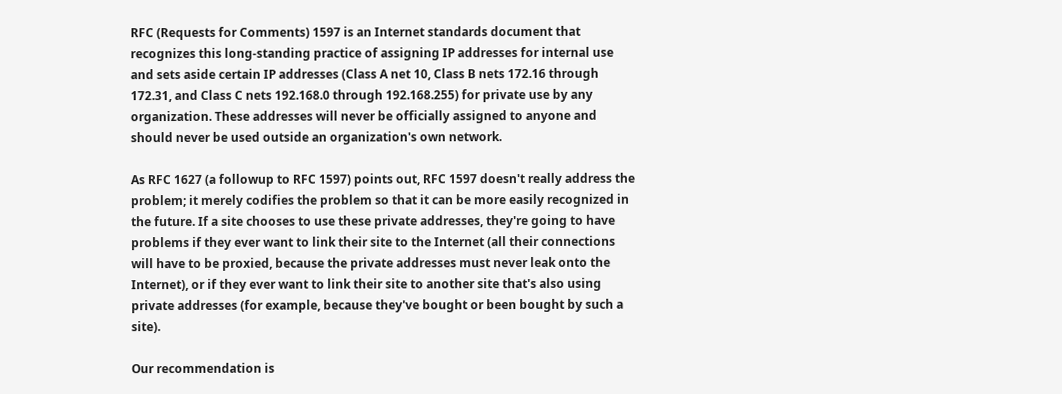RFC (Requests for Comments) 1597 is an Internet standards document that recognizes this long-standing practice of assigning IP addresses for internal use and sets aside certain IP addresses (Class A net 10, Class B nets 172.16 through 172.31, and Class C nets 192.168.0 through 192.168.255) for private use by any organization. These addresses will never be officially assigned to anyone and should never be used outside an organization's own network.

As RFC 1627 (a followup to RFC 1597) points out, RFC 1597 doesn't really address the problem; it merely codifies the problem so that it can be more easily recognized in the future. If a site chooses to use these private addresses, they're going to have problems if they ever want to link their site to the Internet (all their connections will have to be proxied, because the private addresses must never leak onto the Internet), or if they ever want to link their site to another site that's also using private addresses (for example, because they've bought or been bought by such a site).

Our recommendation is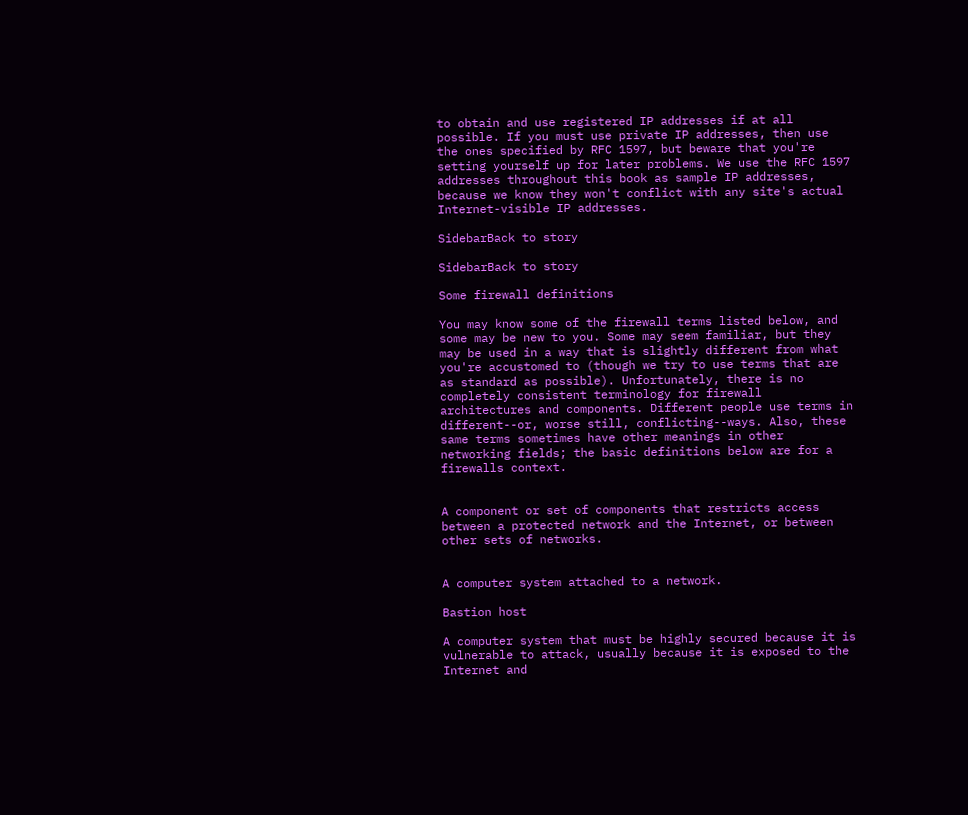to obtain and use registered IP addresses if at all possible. If you must use private IP addresses, then use the ones specified by RFC 1597, but beware that you're setting yourself up for later problems. We use the RFC 1597 addresses throughout this book as sample IP addresses, because we know they won't conflict with any site's actual Internet-visible IP addresses.

SidebarBack to story

SidebarBack to story

Some firewall definitions

You may know some of the firewall terms listed below, and some may be new to you. Some may seem familiar, but they may be used in a way that is slightly different from what you're accustomed to (though we try to use terms that are as standard as possible). Unfortunately, there is no completely consistent terminology for firewall architectures and components. Different people use terms in different--or, worse still, conflicting--ways. Also, these same terms sometimes have other meanings in other networking fields; the basic definitions below are for a firewalls context.


A component or set of components that restricts access between a protected network and the Internet, or between other sets of networks.


A computer system attached to a network.

Bastion host

A computer system that must be highly secured because it is vulnerable to attack, usually because it is exposed to the Internet and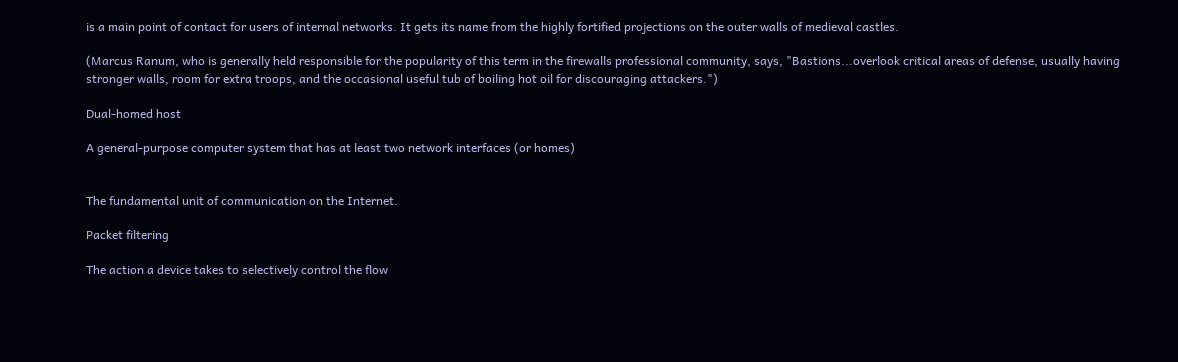is a main point of contact for users of internal networks. It gets its name from the highly fortified projections on the outer walls of medieval castles.

(Marcus Ranum, who is generally held responsible for the popularity of this term in the firewalls professional community, says, "Bastions...overlook critical areas of defense, usually having stronger walls, room for extra troops, and the occasional useful tub of boiling hot oil for discouraging attackers.")

Dual-homed host

A general-purpose computer system that has at least two network interfaces (or homes)


The fundamental unit of communication on the Internet.

Packet filtering

The action a device takes to selectively control the flow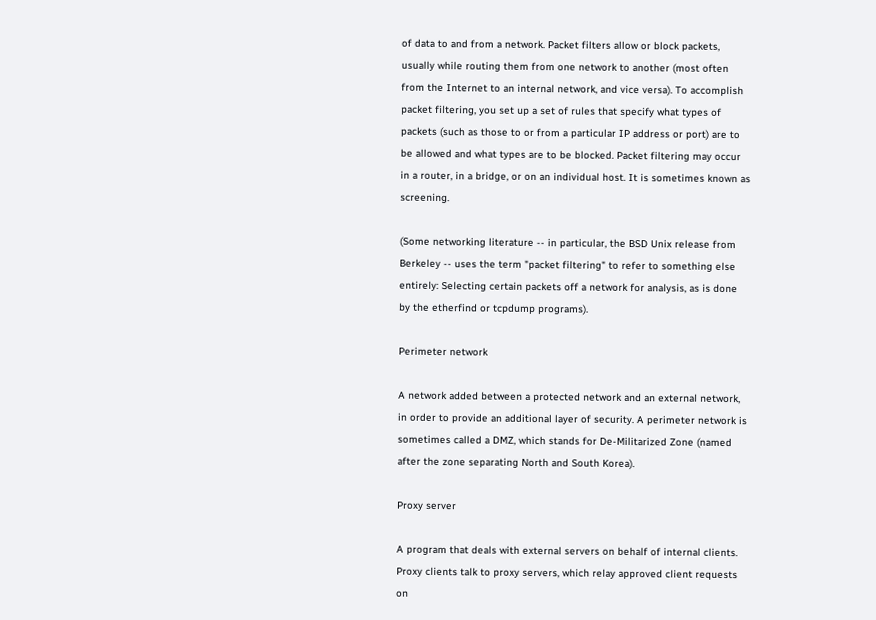of data to and from a network. Packet filters allow or block packets, usually while routing them from one network to another (most often from the Internet to an internal network, and vice versa). To accomplish packet filtering, you set up a set of rules that specify what types of packets (such as those to or from a particular IP address or port) are to be allowed and what types are to be blocked. Packet filtering may occur in a router, in a bridge, or on an individual host. It is sometimes known as screening.

(Some networking literature -- in particular, the BSD Unix release from Berkeley -- uses the term "packet filtering" to refer to something else entirely: Selecting certain packets off a network for analysis, as is done by the etherfind or tcpdump programs).

Perimeter network

A network added between a protected network and an external network, in order to provide an additional layer of security. A perimeter network is sometimes called a DMZ, which stands for De-Militarized Zone (named after the zone separating North and South Korea).

Proxy server

A program that deals with external servers on behalf of internal clients. Proxy clients talk to proxy servers, which relay approved client requests on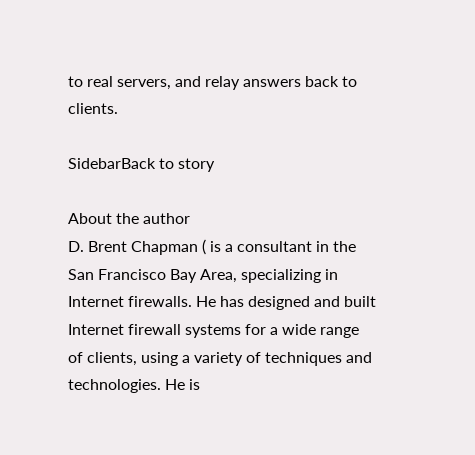to real servers, and relay answers back to clients.

SidebarBack to story

About the author
D. Brent Chapman ( is a consultant in the San Francisco Bay Area, specializing in Internet firewalls. He has designed and built Internet firewall systems for a wide range of clients, using a variety of techniques and technologies. He is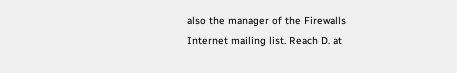also the manager of the Firewalls Internet mailing list. Reach D. at